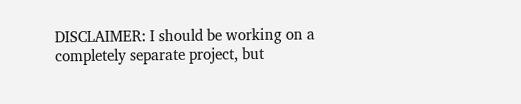DISCLAIMER: I should be working on a completely separate project, but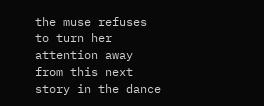the muse refuses to turn her attention away from this next story in the dance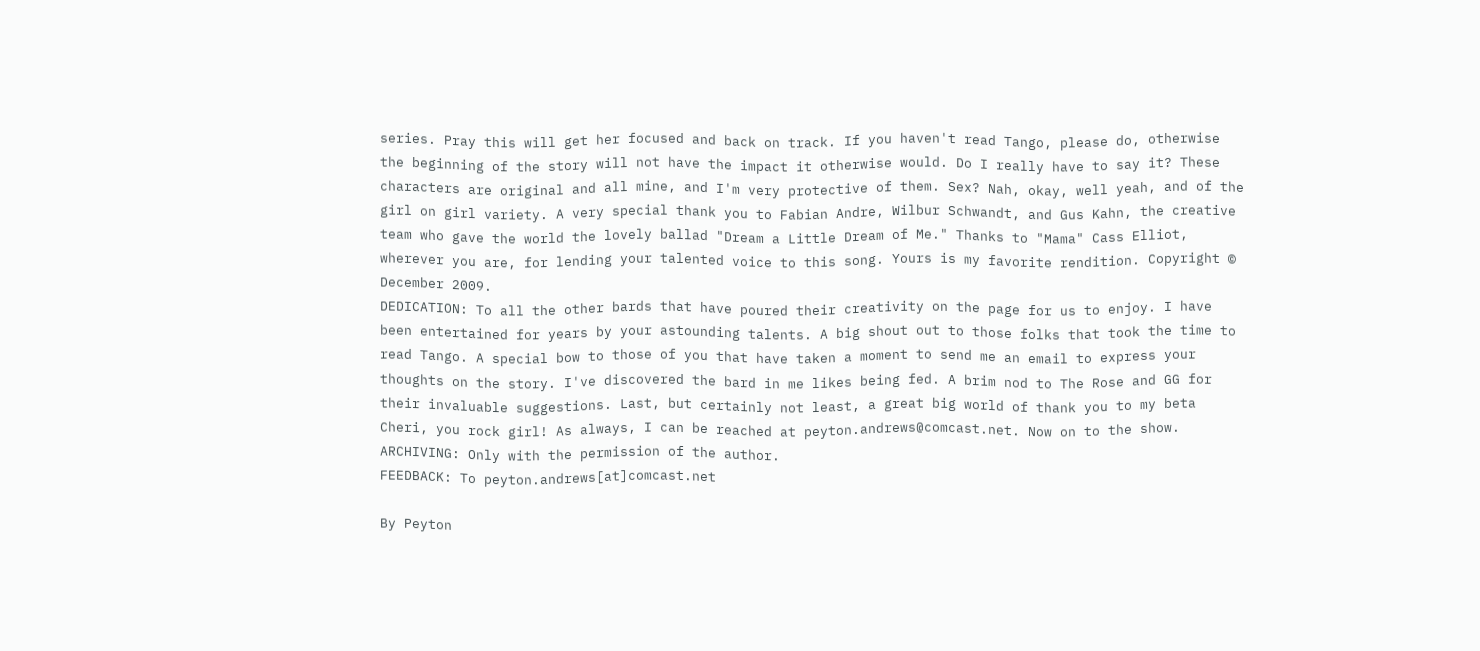series. Pray this will get her focused and back on track. If you haven't read Tango, please do, otherwise the beginning of the story will not have the impact it otherwise would. Do I really have to say it? These characters are original and all mine, and I'm very protective of them. Sex? Nah, okay, well yeah, and of the girl on girl variety. A very special thank you to Fabian Andre, Wilbur Schwandt, and Gus Kahn, the creative team who gave the world the lovely ballad "Dream a Little Dream of Me." Thanks to "Mama" Cass Elliot, wherever you are, for lending your talented voice to this song. Yours is my favorite rendition. Copyright © December 2009.
DEDICATION: To all the other bards that have poured their creativity on the page for us to enjoy. I have been entertained for years by your astounding talents. A big shout out to those folks that took the time to read Tango. A special bow to those of you that have taken a moment to send me an email to express your thoughts on the story. I've discovered the bard in me likes being fed. A brim nod to The Rose and GG for their invaluable suggestions. Last, but certainly not least, a great big world of thank you to my beta Cheri, you rock girl! As always, I can be reached at peyton.andrews@comcast.net. Now on to the show.
ARCHIVING: Only with the permission of the author.
FEEDBACK: To peyton.andrews[at]comcast.net

By Peyton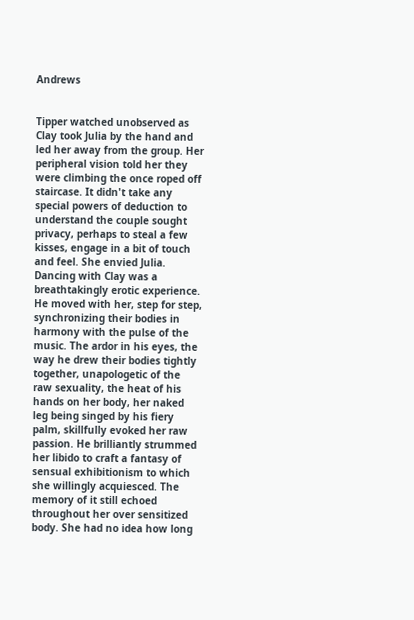Andrews


Tipper watched unobserved as Clay took Julia by the hand and led her away from the group. Her peripheral vision told her they were climbing the once roped off staircase. It didn't take any special powers of deduction to understand the couple sought privacy, perhaps to steal a few kisses, engage in a bit of touch and feel. She envied Julia. Dancing with Clay was a breathtakingly erotic experience. He moved with her, step for step, synchronizing their bodies in harmony with the pulse of the music. The ardor in his eyes, the way he drew their bodies tightly together, unapologetic of the raw sexuality, the heat of his hands on her body, her naked leg being singed by his fiery palm, skillfully evoked her raw passion. He brilliantly strummed her libido to craft a fantasy of sensual exhibitionism to which she willingly acquiesced. The memory of it still echoed throughout her over sensitized body. She had no idea how long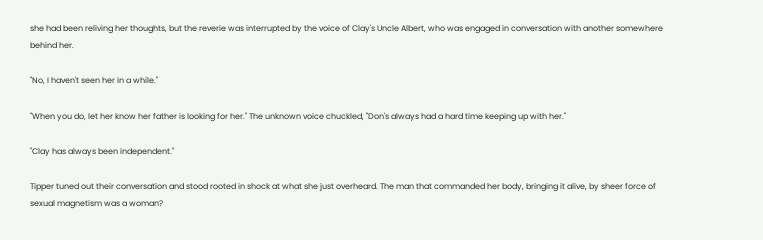she had been reliving her thoughts, but the reverie was interrupted by the voice of Clay's Uncle Albert, who was engaged in conversation with another somewhere behind her.

"No, I haven't seen her in a while."

"When you do, let her know her father is looking for her." The unknown voice chuckled, "Don's always had a hard time keeping up with her."

"Clay has always been independent."

Tipper tuned out their conversation and stood rooted in shock at what she just overheard. The man that commanded her body, bringing it alive, by sheer force of sexual magnetism was a woman?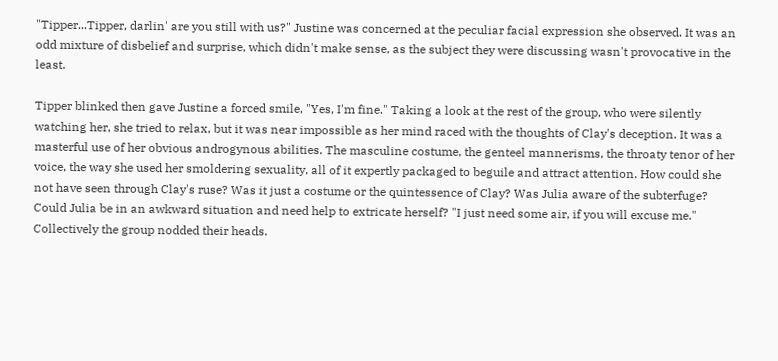"Tipper...Tipper, darlin' are you still with us?" Justine was concerned at the peculiar facial expression she observed. It was an odd mixture of disbelief and surprise, which didn't make sense, as the subject they were discussing wasn't provocative in the least.

Tipper blinked then gave Justine a forced smile, "Yes, I'm fine." Taking a look at the rest of the group, who were silently watching her, she tried to relax, but it was near impossible as her mind raced with the thoughts of Clay's deception. It was a masterful use of her obvious androgynous abilities. The masculine costume, the genteel mannerisms, the throaty tenor of her voice, the way she used her smoldering sexuality, all of it expertly packaged to beguile and attract attention. How could she not have seen through Clay's ruse? Was it just a costume or the quintessence of Clay? Was Julia aware of the subterfuge? Could Julia be in an awkward situation and need help to extricate herself? "I just need some air, if you will excuse me." Collectively the group nodded their heads.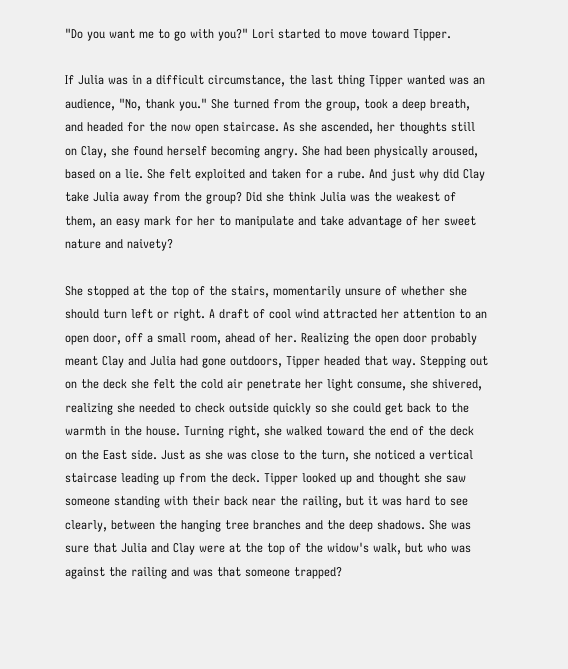"Do you want me to go with you?" Lori started to move toward Tipper.

If Julia was in a difficult circumstance, the last thing Tipper wanted was an audience, "No, thank you." She turned from the group, took a deep breath, and headed for the now open staircase. As she ascended, her thoughts still on Clay, she found herself becoming angry. She had been physically aroused, based on a lie. She felt exploited and taken for a rube. And just why did Clay take Julia away from the group? Did she think Julia was the weakest of them, an easy mark for her to manipulate and take advantage of her sweet nature and naivety?

She stopped at the top of the stairs, momentarily unsure of whether she should turn left or right. A draft of cool wind attracted her attention to an open door, off a small room, ahead of her. Realizing the open door probably meant Clay and Julia had gone outdoors, Tipper headed that way. Stepping out on the deck she felt the cold air penetrate her light consume, she shivered, realizing she needed to check outside quickly so she could get back to the warmth in the house. Turning right, she walked toward the end of the deck on the East side. Just as she was close to the turn, she noticed a vertical staircase leading up from the deck. Tipper looked up and thought she saw someone standing with their back near the railing, but it was hard to see clearly, between the hanging tree branches and the deep shadows. She was sure that Julia and Clay were at the top of the widow's walk, but who was against the railing and was that someone trapped?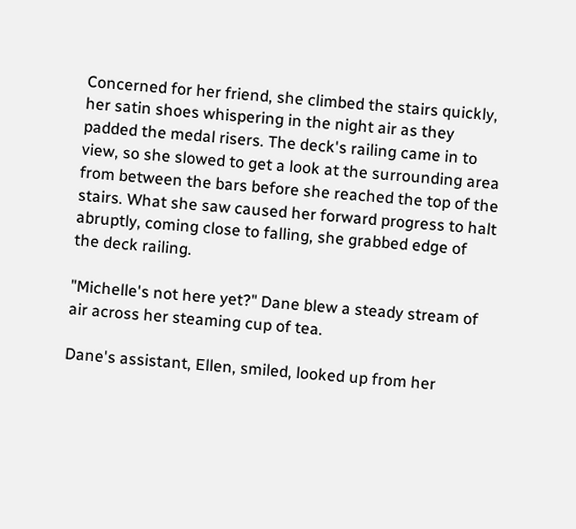Concerned for her friend, she climbed the stairs quickly, her satin shoes whispering in the night air as they padded the medal risers. The deck's railing came in to view, so she slowed to get a look at the surrounding area from between the bars before she reached the top of the stairs. What she saw caused her forward progress to halt abruptly, coming close to falling, she grabbed edge of the deck railing.

"Michelle's not here yet?" Dane blew a steady stream of air across her steaming cup of tea.

Dane's assistant, Ellen, smiled, looked up from her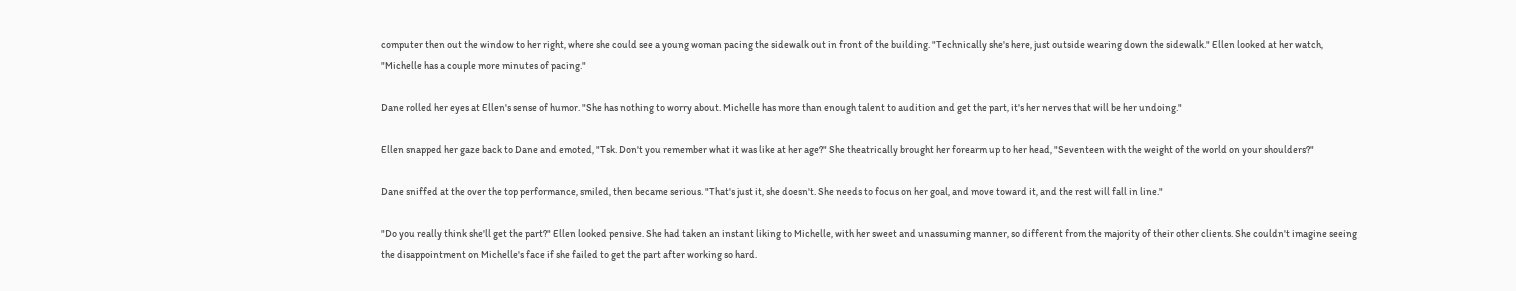computer then out the window to her right, where she could see a young woman pacing the sidewalk out in front of the building. "Technically she's here, just outside wearing down the sidewalk." Ellen looked at her watch, "Michelle has a couple more minutes of pacing."

Dane rolled her eyes at Ellen's sense of humor. "She has nothing to worry about. Michelle has more than enough talent to audition and get the part, it's her nerves that will be her undoing."

Ellen snapped her gaze back to Dane and emoted, "Tsk. Don't you remember what it was like at her age?" She theatrically brought her forearm up to her head, "Seventeen with the weight of the world on your shoulders?"

Dane sniffed at the over the top performance, smiled, then became serious. "That's just it, she doesn't. She needs to focus on her goal, and move toward it, and the rest will fall in line."

"Do you really think she'll get the part?" Ellen looked pensive. She had taken an instant liking to Michelle, with her sweet and unassuming manner, so different from the majority of their other clients. She couldn't imagine seeing the disappointment on Michelle's face if she failed to get the part after working so hard.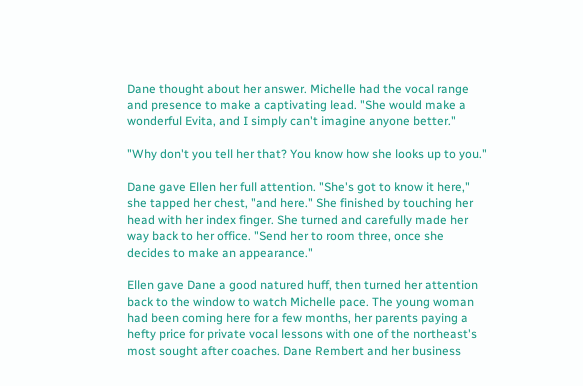Dane thought about her answer. Michelle had the vocal range and presence to make a captivating lead. "She would make a wonderful Evita, and I simply can't imagine anyone better."

"Why don't you tell her that? You know how she looks up to you."

Dane gave Ellen her full attention. "She's got to know it here," she tapped her chest, "and here." She finished by touching her head with her index finger. She turned and carefully made her way back to her office. "Send her to room three, once she decides to make an appearance."

Ellen gave Dane a good natured huff, then turned her attention back to the window to watch Michelle pace. The young woman had been coming here for a few months, her parents paying a hefty price for private vocal lessons with one of the northeast's most sought after coaches. Dane Rembert and her business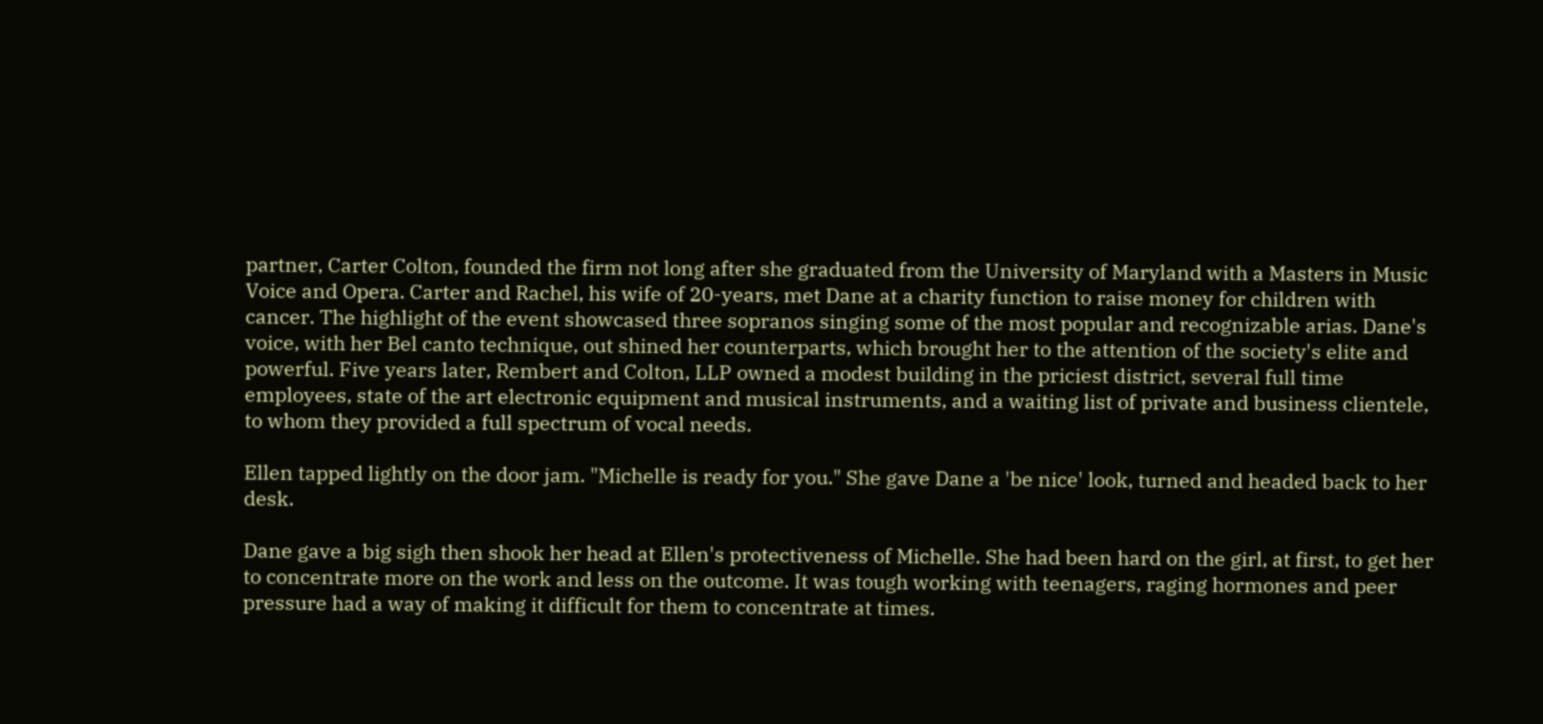partner, Carter Colton, founded the firm not long after she graduated from the University of Maryland with a Masters in Music Voice and Opera. Carter and Rachel, his wife of 20-years, met Dane at a charity function to raise money for children with cancer. The highlight of the event showcased three sopranos singing some of the most popular and recognizable arias. Dane's voice, with her Bel canto technique, out shined her counterparts, which brought her to the attention of the society's elite and powerful. Five years later, Rembert and Colton, LLP owned a modest building in the priciest district, several full time employees, state of the art electronic equipment and musical instruments, and a waiting list of private and business clientele, to whom they provided a full spectrum of vocal needs.

Ellen tapped lightly on the door jam. "Michelle is ready for you." She gave Dane a 'be nice' look, turned and headed back to her desk.

Dane gave a big sigh then shook her head at Ellen's protectiveness of Michelle. She had been hard on the girl, at first, to get her to concentrate more on the work and less on the outcome. It was tough working with teenagers, raging hormones and peer pressure had a way of making it difficult for them to concentrate at times.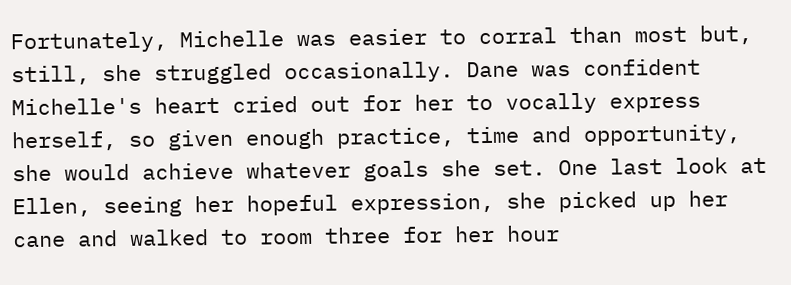Fortunately, Michelle was easier to corral than most but, still, she struggled occasionally. Dane was confident Michelle's heart cried out for her to vocally express herself, so given enough practice, time and opportunity, she would achieve whatever goals she set. One last look at Ellen, seeing her hopeful expression, she picked up her cane and walked to room three for her hour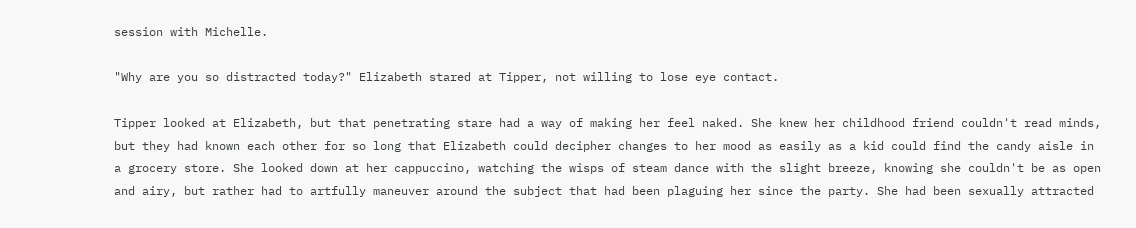session with Michelle.

"Why are you so distracted today?" Elizabeth stared at Tipper, not willing to lose eye contact.

Tipper looked at Elizabeth, but that penetrating stare had a way of making her feel naked. She knew her childhood friend couldn't read minds, but they had known each other for so long that Elizabeth could decipher changes to her mood as easily as a kid could find the candy aisle in a grocery store. She looked down at her cappuccino, watching the wisps of steam dance with the slight breeze, knowing she couldn't be as open and airy, but rather had to artfully maneuver around the subject that had been plaguing her since the party. She had been sexually attracted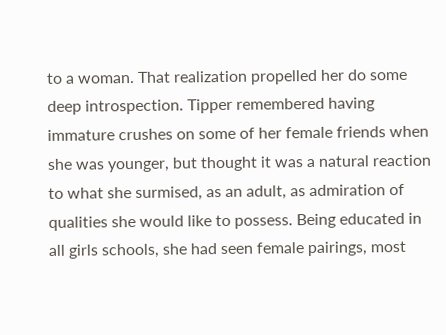to a woman. That realization propelled her do some deep introspection. Tipper remembered having immature crushes on some of her female friends when she was younger, but thought it was a natural reaction to what she surmised, as an adult, as admiration of qualities she would like to possess. Being educated in all girls schools, she had seen female pairings, most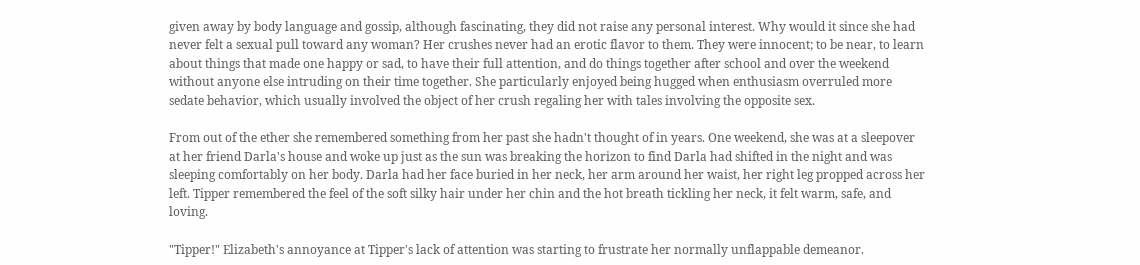given away by body language and gossip, although fascinating, they did not raise any personal interest. Why would it since she had never felt a sexual pull toward any woman? Her crushes never had an erotic flavor to them. They were innocent; to be near, to learn about things that made one happy or sad, to have their full attention, and do things together after school and over the weekend without anyone else intruding on their time together. She particularly enjoyed being hugged when enthusiasm overruled more sedate behavior, which usually involved the object of her crush regaling her with tales involving the opposite sex.

From out of the ether she remembered something from her past she hadn't thought of in years. One weekend, she was at a sleepover at her friend Darla's house and woke up just as the sun was breaking the horizon to find Darla had shifted in the night and was sleeping comfortably on her body. Darla had her face buried in her neck, her arm around her waist, her right leg propped across her left. Tipper remembered the feel of the soft silky hair under her chin and the hot breath tickling her neck, it felt warm, safe, and loving.

"Tipper!" Elizabeth's annoyance at Tipper's lack of attention was starting to frustrate her normally unflappable demeanor.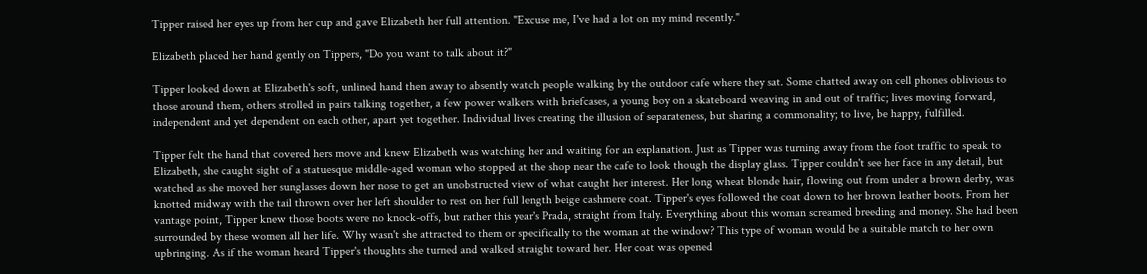Tipper raised her eyes up from her cup and gave Elizabeth her full attention. "Excuse me, I've had a lot on my mind recently."

Elizabeth placed her hand gently on Tippers, "Do you want to talk about it?"

Tipper looked down at Elizabeth's soft, unlined hand then away to absently watch people walking by the outdoor cafe where they sat. Some chatted away on cell phones oblivious to those around them, others strolled in pairs talking together, a few power walkers with briefcases, a young boy on a skateboard weaving in and out of traffic; lives moving forward, independent and yet dependent on each other, apart yet together. Individual lives creating the illusion of separateness, but sharing a commonality; to live, be happy, fulfilled.

Tipper felt the hand that covered hers move and knew Elizabeth was watching her and waiting for an explanation. Just as Tipper was turning away from the foot traffic to speak to Elizabeth, she caught sight of a statuesque middle-aged woman who stopped at the shop near the cafe to look though the display glass. Tipper couldn't see her face in any detail, but watched as she moved her sunglasses down her nose to get an unobstructed view of what caught her interest. Her long wheat blonde hair, flowing out from under a brown derby, was knotted midway with the tail thrown over her left shoulder to rest on her full length beige cashmere coat. Tipper's eyes followed the coat down to her brown leather boots. From her vantage point, Tipper knew those boots were no knock-offs, but rather this year's Prada, straight from Italy. Everything about this woman screamed breeding and money. She had been surrounded by these women all her life. Why wasn't she attracted to them or specifically to the woman at the window? This type of woman would be a suitable match to her own upbringing. As if the woman heard Tipper's thoughts she turned and walked straight toward her. Her coat was opened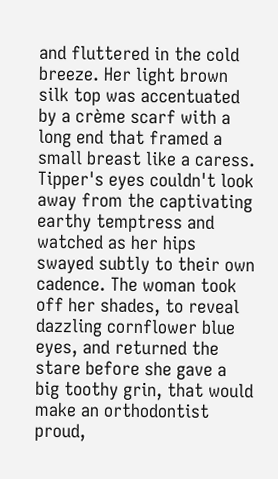and fluttered in the cold breeze. Her light brown silk top was accentuated by a crème scarf with a long end that framed a small breast like a caress. Tipper's eyes couldn't look away from the captivating earthy temptress and watched as her hips swayed subtly to their own cadence. The woman took off her shades, to reveal dazzling cornflower blue eyes, and returned the stare before she gave a big toothy grin, that would make an orthodontist proud,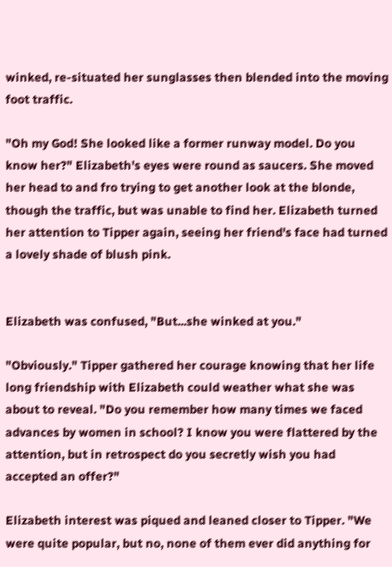winked, re-situated her sunglasses then blended into the moving foot traffic.

"Oh my God! She looked like a former runway model. Do you know her?" Elizabeth's eyes were round as saucers. She moved her head to and fro trying to get another look at the blonde, though the traffic, but was unable to find her. Elizabeth turned her attention to Tipper again, seeing her friend's face had turned a lovely shade of blush pink.


Elizabeth was confused, "But...she winked at you."

"Obviously." Tipper gathered her courage knowing that her life long friendship with Elizabeth could weather what she was about to reveal. "Do you remember how many times we faced advances by women in school? I know you were flattered by the attention, but in retrospect do you secretly wish you had accepted an offer?"

Elizabeth interest was piqued and leaned closer to Tipper. "We were quite popular, but no, none of them ever did anything for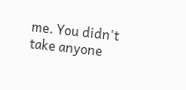me. You didn't take anyone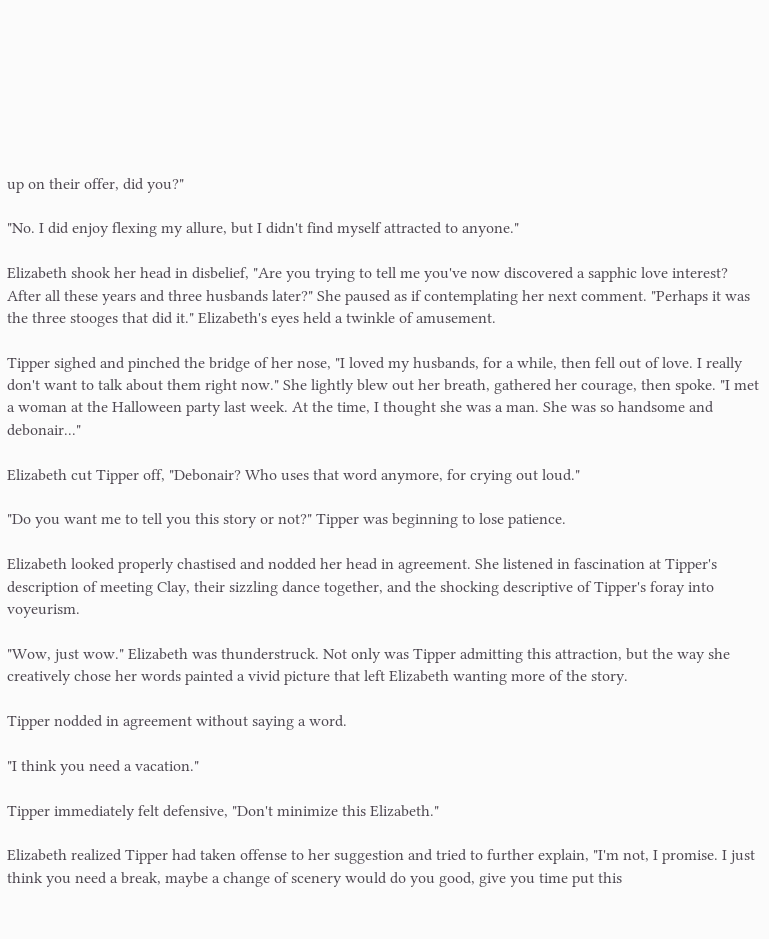up on their offer, did you?"

"No. I did enjoy flexing my allure, but I didn't find myself attracted to anyone."

Elizabeth shook her head in disbelief, "Are you trying to tell me you've now discovered a sapphic love interest? After all these years and three husbands later?" She paused as if contemplating her next comment. "Perhaps it was the three stooges that did it." Elizabeth's eyes held a twinkle of amusement.

Tipper sighed and pinched the bridge of her nose, "I loved my husbands, for a while, then fell out of love. I really don't want to talk about them right now." She lightly blew out her breath, gathered her courage, then spoke. "I met a woman at the Halloween party last week. At the time, I thought she was a man. She was so handsome and debonair..."

Elizabeth cut Tipper off, "Debonair? Who uses that word anymore, for crying out loud."

"Do you want me to tell you this story or not?" Tipper was beginning to lose patience.

Elizabeth looked properly chastised and nodded her head in agreement. She listened in fascination at Tipper's description of meeting Clay, their sizzling dance together, and the shocking descriptive of Tipper's foray into voyeurism.

"Wow, just wow." Elizabeth was thunderstruck. Not only was Tipper admitting this attraction, but the way she creatively chose her words painted a vivid picture that left Elizabeth wanting more of the story.

Tipper nodded in agreement without saying a word.

"I think you need a vacation."

Tipper immediately felt defensive, "Don't minimize this Elizabeth."

Elizabeth realized Tipper had taken offense to her suggestion and tried to further explain, "I'm not, I promise. I just think you need a break, maybe a change of scenery would do you good, give you time put this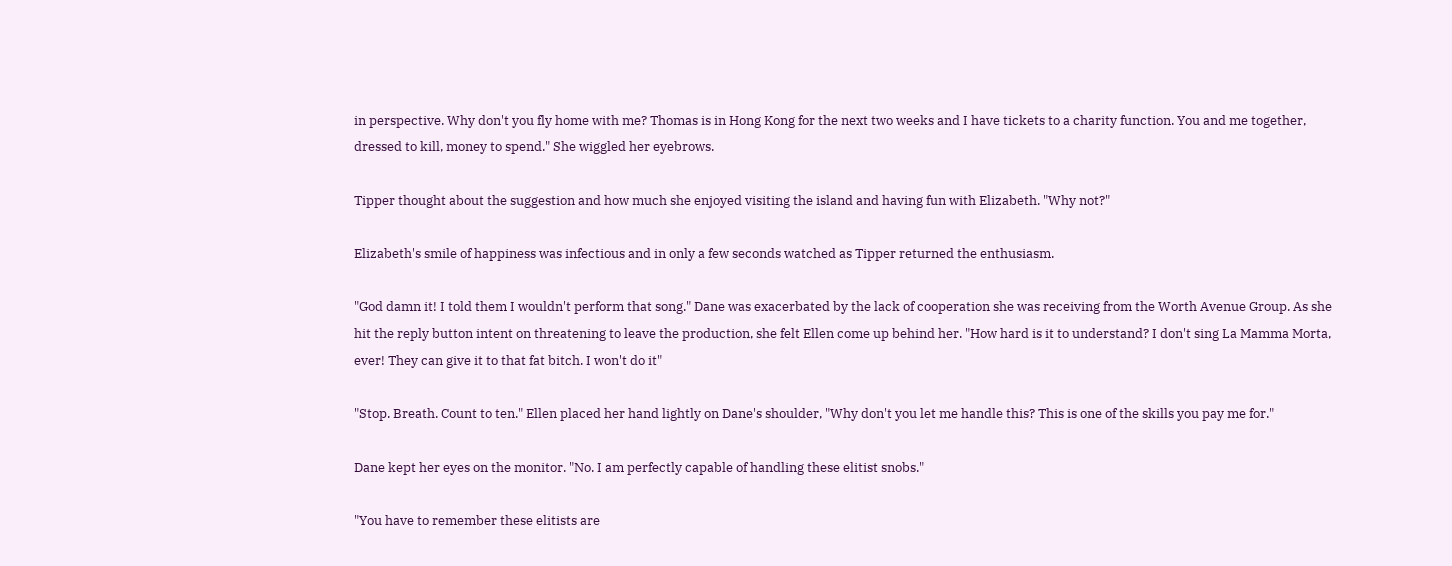in perspective. Why don't you fly home with me? Thomas is in Hong Kong for the next two weeks and I have tickets to a charity function. You and me together, dressed to kill, money to spend." She wiggled her eyebrows.

Tipper thought about the suggestion and how much she enjoyed visiting the island and having fun with Elizabeth. "Why not?"

Elizabeth's smile of happiness was infectious and in only a few seconds watched as Tipper returned the enthusiasm.

"God damn it! I told them I wouldn't perform that song." Dane was exacerbated by the lack of cooperation she was receiving from the Worth Avenue Group. As she hit the reply button intent on threatening to leave the production, she felt Ellen come up behind her. "How hard is it to understand? I don't sing La Mamma Morta, ever! They can give it to that fat bitch. I won't do it"

"Stop. Breath. Count to ten." Ellen placed her hand lightly on Dane's shoulder, "Why don't you let me handle this? This is one of the skills you pay me for."

Dane kept her eyes on the monitor. "No. I am perfectly capable of handling these elitist snobs."

"You have to remember these elitists are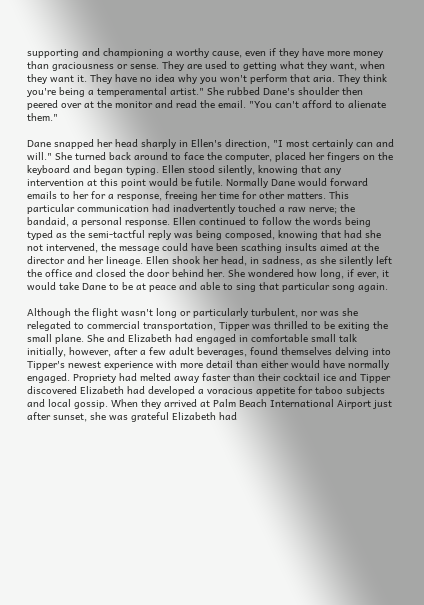supporting and championing a worthy cause, even if they have more money than graciousness or sense. They are used to getting what they want, when they want it. They have no idea why you won't perform that aria. They think you're being a temperamental artist." She rubbed Dane's shoulder then peered over at the monitor and read the email. "You can't afford to alienate them."

Dane snapped her head sharply in Ellen's direction, "I most certainly can and will." She turned back around to face the computer, placed her fingers on the keyboard and began typing. Ellen stood silently, knowing that any intervention at this point would be futile. Normally Dane would forward emails to her for a response, freeing her time for other matters. This particular communication had inadvertently touched a raw nerve; the bandaid, a personal response. Ellen continued to follow the words being typed as the semi-tactful reply was being composed, knowing that had she not intervened, the message could have been scathing insults aimed at the director and her lineage. Ellen shook her head, in sadness, as she silently left the office and closed the door behind her. She wondered how long, if ever, it would take Dane to be at peace and able to sing that particular song again.

Although the flight wasn't long or particularly turbulent, nor was she relegated to commercial transportation, Tipper was thrilled to be exiting the small plane. She and Elizabeth had engaged in comfortable small talk initially, however, after a few adult beverages, found themselves delving into Tipper's newest experience with more detail than either would have normally engaged. Propriety had melted away faster than their cocktail ice and Tipper discovered Elizabeth had developed a voracious appetite for taboo subjects and local gossip. When they arrived at Palm Beach International Airport just after sunset, she was grateful Elizabeth had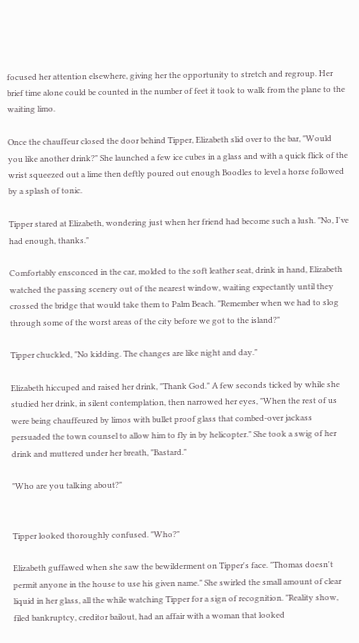focused her attention elsewhere, giving her the opportunity to stretch and regroup. Her brief time alone could be counted in the number of feet it took to walk from the plane to the waiting limo.

Once the chauffeur closed the door behind Tipper, Elizabeth slid over to the bar, "Would you like another drink?" She launched a few ice cubes in a glass and with a quick flick of the wrist squeezed out a lime then deftly poured out enough Boodles to level a horse followed by a splash of tonic.

Tipper stared at Elizabeth, wondering just when her friend had become such a lush. "No, I've had enough, thanks."

Comfortably ensconced in the car, molded to the soft leather seat, drink in hand, Elizabeth watched the passing scenery out of the nearest window, waiting expectantly until they crossed the bridge that would take them to Palm Beach. "Remember when we had to slog through some of the worst areas of the city before we got to the island?"

Tipper chuckled, "No kidding. The changes are like night and day."

Elizabeth hiccuped and raised her drink, "Thank God." A few seconds ticked by while she studied her drink, in silent contemplation, then narrowed her eyes, "When the rest of us were being chauffeured by limos with bullet proof glass that combed-over jackass persuaded the town counsel to allow him to fly in by helicopter." She took a swig of her drink and muttered under her breath, "Bastard."

"Who are you talking about?"


Tipper looked thoroughly confused. "Who?"

Elizabeth guffawed when she saw the bewilderment on Tipper's face. "Thomas doesn't permit anyone in the house to use his given name." She swirled the small amount of clear liquid in her glass, all the while watching Tipper for a sign of recognition. "Reality show, filed bankruptcy, creditor bailout, had an affair with a woman that looked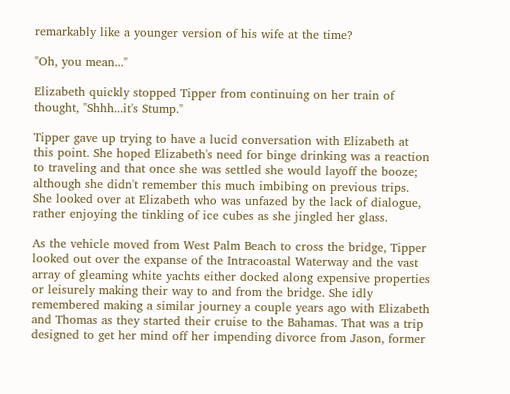remarkably like a younger version of his wife at the time?

"Oh, you mean..."

Elizabeth quickly stopped Tipper from continuing on her train of thought, "Shhh...it's Stump."

Tipper gave up trying to have a lucid conversation with Elizabeth at this point. She hoped Elizabeth's need for binge drinking was a reaction to traveling and that once she was settled she would layoff the booze; although she didn't remember this much imbibing on previous trips. She looked over at Elizabeth who was unfazed by the lack of dialogue, rather enjoying the tinkling of ice cubes as she jingled her glass.

As the vehicle moved from West Palm Beach to cross the bridge, Tipper looked out over the expanse of the Intracoastal Waterway and the vast array of gleaming white yachts either docked along expensive properties or leisurely making their way to and from the bridge. She idly remembered making a similar journey a couple years ago with Elizabeth and Thomas as they started their cruise to the Bahamas. That was a trip designed to get her mind off her impending divorce from Jason, former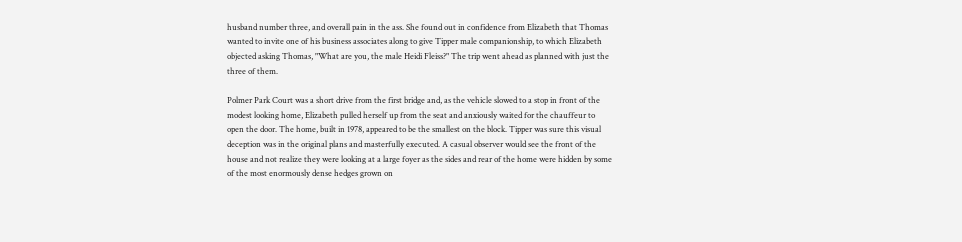husband number three, and overall pain in the ass. She found out in confidence from Elizabeth that Thomas wanted to invite one of his business associates along to give Tipper male companionship, to which Elizabeth objected asking Thomas, "What are you, the male Heidi Fleiss?" The trip went ahead as planned with just the three of them.

Polmer Park Court was a short drive from the first bridge and, as the vehicle slowed to a stop in front of the modest looking home, Elizabeth pulled herself up from the seat and anxiously waited for the chauffeur to open the door. The home, built in 1978, appeared to be the smallest on the block. Tipper was sure this visual deception was in the original plans and masterfully executed. A casual observer would see the front of the house and not realize they were looking at a large foyer as the sides and rear of the home were hidden by some of the most enormously dense hedges grown on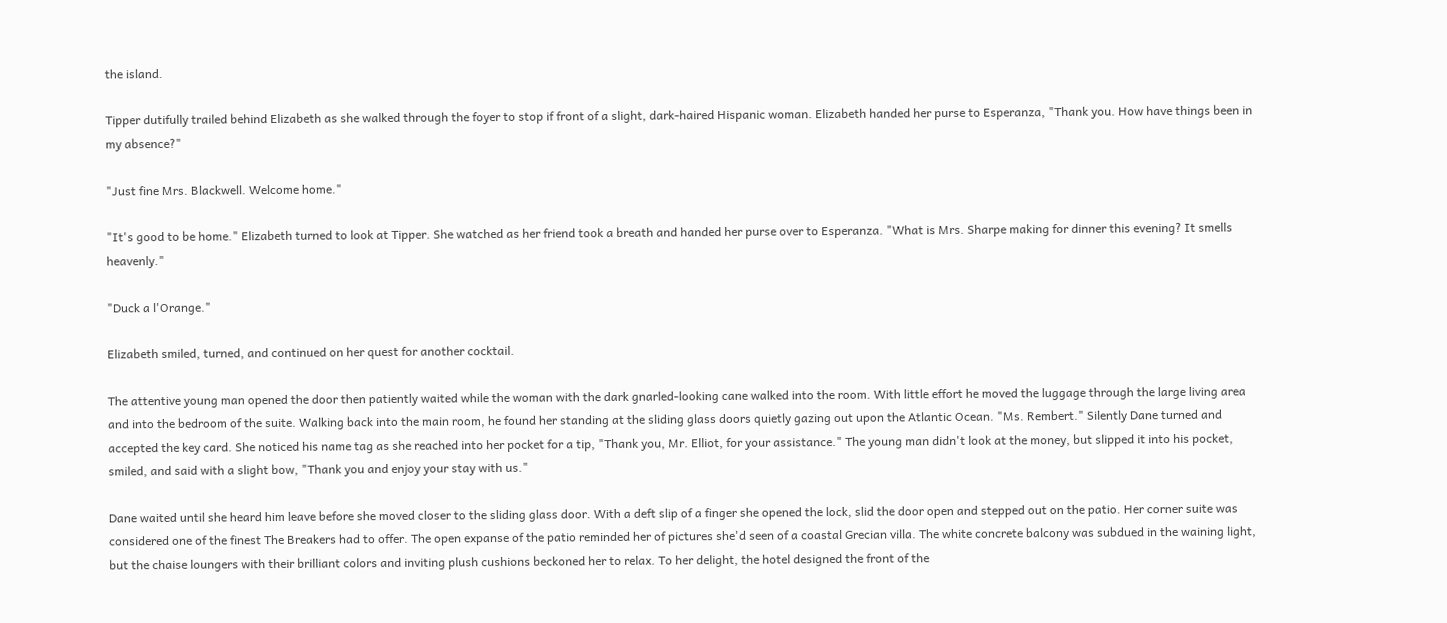the island.

Tipper dutifully trailed behind Elizabeth as she walked through the foyer to stop if front of a slight, dark-haired Hispanic woman. Elizabeth handed her purse to Esperanza, "Thank you. How have things been in my absence?"

"Just fine Mrs. Blackwell. Welcome home."

"It's good to be home." Elizabeth turned to look at Tipper. She watched as her friend took a breath and handed her purse over to Esperanza. "What is Mrs. Sharpe making for dinner this evening? It smells heavenly."

"Duck a l'Orange."

Elizabeth smiled, turned, and continued on her quest for another cocktail.

The attentive young man opened the door then patiently waited while the woman with the dark gnarled-looking cane walked into the room. With little effort he moved the luggage through the large living area and into the bedroom of the suite. Walking back into the main room, he found her standing at the sliding glass doors quietly gazing out upon the Atlantic Ocean. "Ms. Rembert." Silently Dane turned and accepted the key card. She noticed his name tag as she reached into her pocket for a tip, "Thank you, Mr. Elliot, for your assistance." The young man didn't look at the money, but slipped it into his pocket, smiled, and said with a slight bow, "Thank you and enjoy your stay with us."

Dane waited until she heard him leave before she moved closer to the sliding glass door. With a deft slip of a finger she opened the lock, slid the door open and stepped out on the patio. Her corner suite was considered one of the finest The Breakers had to offer. The open expanse of the patio reminded her of pictures she'd seen of a coastal Grecian villa. The white concrete balcony was subdued in the waining light, but the chaise loungers with their brilliant colors and inviting plush cushions beckoned her to relax. To her delight, the hotel designed the front of the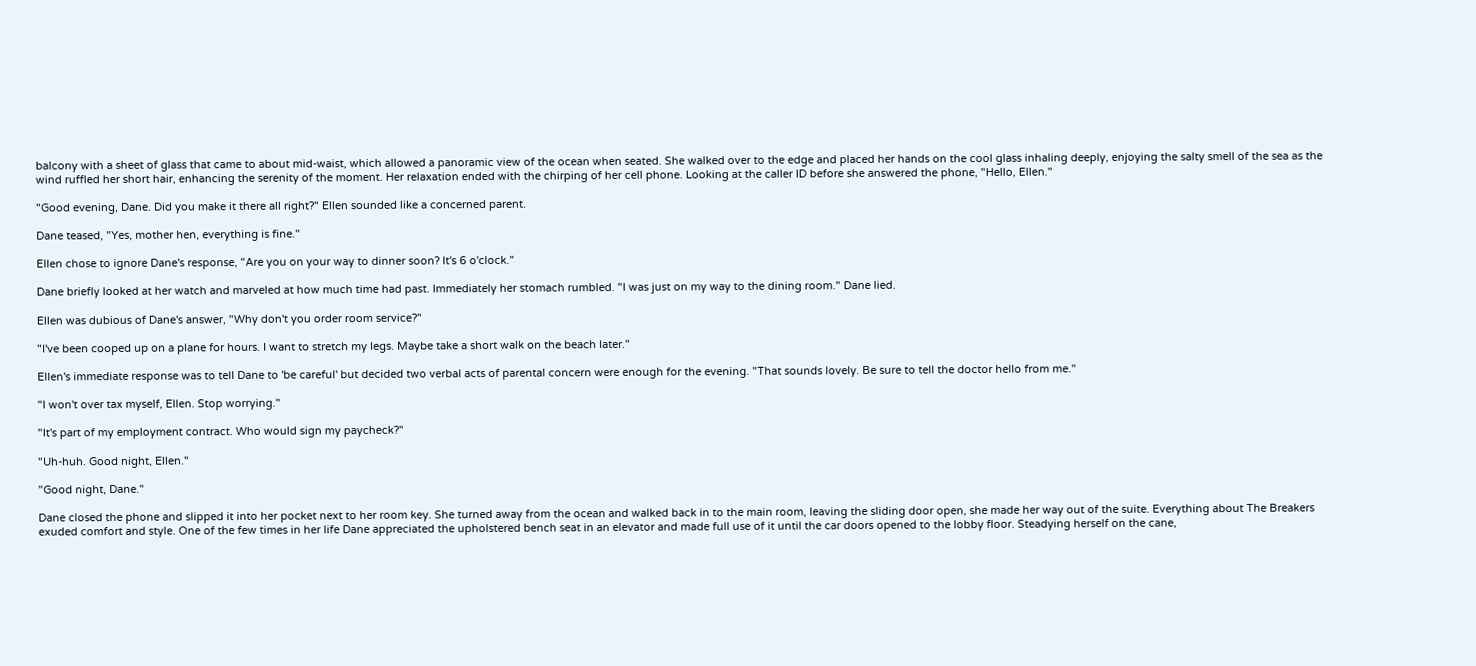balcony with a sheet of glass that came to about mid-waist, which allowed a panoramic view of the ocean when seated. She walked over to the edge and placed her hands on the cool glass inhaling deeply, enjoying the salty smell of the sea as the wind ruffled her short hair, enhancing the serenity of the moment. Her relaxation ended with the chirping of her cell phone. Looking at the caller ID before she answered the phone, "Hello, Ellen."

"Good evening, Dane. Did you make it there all right?" Ellen sounded like a concerned parent.

Dane teased, "Yes, mother hen, everything is fine."

Ellen chose to ignore Dane's response, "Are you on your way to dinner soon? It's 6 o'clock."

Dane briefly looked at her watch and marveled at how much time had past. Immediately her stomach rumbled. "I was just on my way to the dining room." Dane lied.

Ellen was dubious of Dane's answer, "Why don't you order room service?"

"I've been cooped up on a plane for hours. I want to stretch my legs. Maybe take a short walk on the beach later."

Ellen's immediate response was to tell Dane to 'be careful' but decided two verbal acts of parental concern were enough for the evening. "That sounds lovely. Be sure to tell the doctor hello from me."

"I won't over tax myself, Ellen. Stop worrying."

"It's part of my employment contract. Who would sign my paycheck?"

"Uh-huh. Good night, Ellen."

"Good night, Dane."

Dane closed the phone and slipped it into her pocket next to her room key. She turned away from the ocean and walked back in to the main room, leaving the sliding door open, she made her way out of the suite. Everything about The Breakers exuded comfort and style. One of the few times in her life Dane appreciated the upholstered bench seat in an elevator and made full use of it until the car doors opened to the lobby floor. Steadying herself on the cane,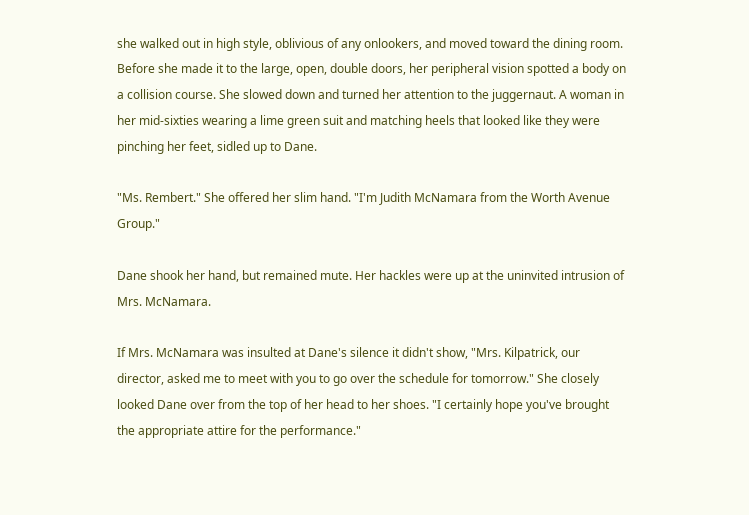she walked out in high style, oblivious of any onlookers, and moved toward the dining room. Before she made it to the large, open, double doors, her peripheral vision spotted a body on a collision course. She slowed down and turned her attention to the juggernaut. A woman in her mid-sixties wearing a lime green suit and matching heels that looked like they were pinching her feet, sidled up to Dane.

"Ms. Rembert." She offered her slim hand. "I'm Judith McNamara from the Worth Avenue Group."

Dane shook her hand, but remained mute. Her hackles were up at the uninvited intrusion of Mrs. McNamara.

If Mrs. McNamara was insulted at Dane's silence it didn't show, "Mrs. Kilpatrick, our director, asked me to meet with you to go over the schedule for tomorrow." She closely looked Dane over from the top of her head to her shoes. "I certainly hope you've brought the appropriate attire for the performance."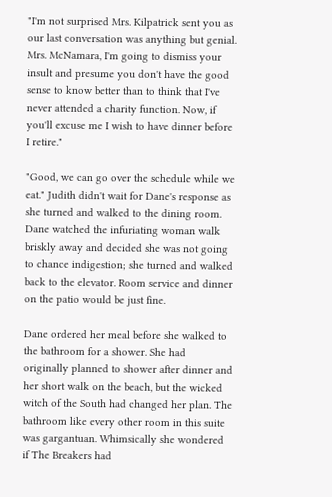"I'm not surprised Mrs. Kilpatrick sent you as our last conversation was anything but genial. Mrs. McNamara, I'm going to dismiss your insult and presume you don't have the good sense to know better than to think that I've never attended a charity function. Now, if you'll excuse me I wish to have dinner before I retire."

"Good, we can go over the schedule while we eat." Judith didn't wait for Dane's response as she turned and walked to the dining room. Dane watched the infuriating woman walk briskly away and decided she was not going to chance indigestion; she turned and walked back to the elevator. Room service and dinner on the patio would be just fine.

Dane ordered her meal before she walked to the bathroom for a shower. She had originally planned to shower after dinner and her short walk on the beach, but the wicked witch of the South had changed her plan. The bathroom like every other room in this suite was gargantuan. Whimsically she wondered if The Breakers had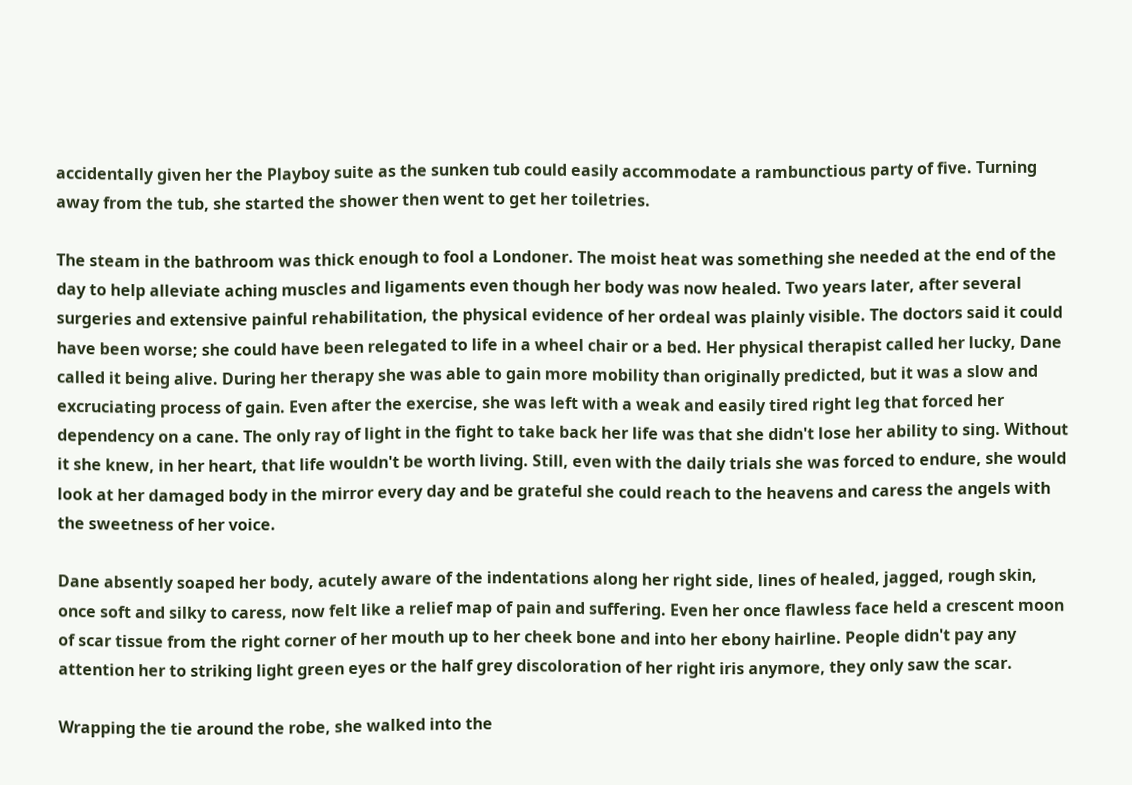accidentally given her the Playboy suite as the sunken tub could easily accommodate a rambunctious party of five. Turning away from the tub, she started the shower then went to get her toiletries.

The steam in the bathroom was thick enough to fool a Londoner. The moist heat was something she needed at the end of the day to help alleviate aching muscles and ligaments even though her body was now healed. Two years later, after several surgeries and extensive painful rehabilitation, the physical evidence of her ordeal was plainly visible. The doctors said it could have been worse; she could have been relegated to life in a wheel chair or a bed. Her physical therapist called her lucky, Dane called it being alive. During her therapy she was able to gain more mobility than originally predicted, but it was a slow and excruciating process of gain. Even after the exercise, she was left with a weak and easily tired right leg that forced her dependency on a cane. The only ray of light in the fight to take back her life was that she didn't lose her ability to sing. Without it she knew, in her heart, that life wouldn't be worth living. Still, even with the daily trials she was forced to endure, she would look at her damaged body in the mirror every day and be grateful she could reach to the heavens and caress the angels with the sweetness of her voice.

Dane absently soaped her body, acutely aware of the indentations along her right side, lines of healed, jagged, rough skin, once soft and silky to caress, now felt like a relief map of pain and suffering. Even her once flawless face held a crescent moon of scar tissue from the right corner of her mouth up to her cheek bone and into her ebony hairline. People didn't pay any attention her to striking light green eyes or the half grey discoloration of her right iris anymore, they only saw the scar.

Wrapping the tie around the robe, she walked into the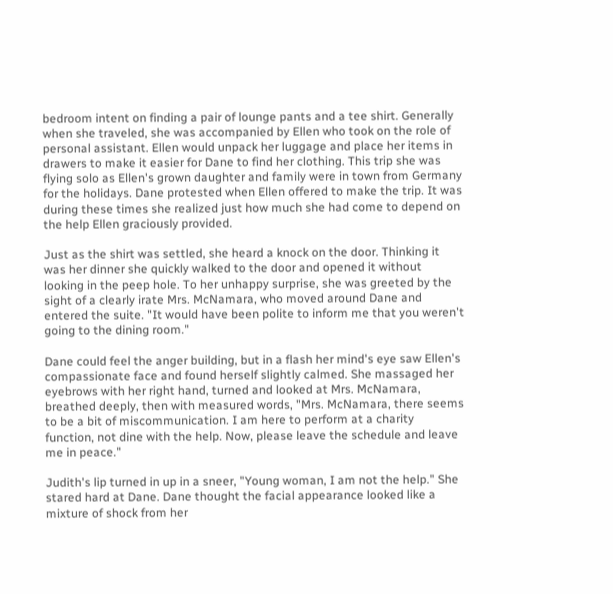bedroom intent on finding a pair of lounge pants and a tee shirt. Generally when she traveled, she was accompanied by Ellen who took on the role of personal assistant. Ellen would unpack her luggage and place her items in drawers to make it easier for Dane to find her clothing. This trip she was flying solo as Ellen's grown daughter and family were in town from Germany for the holidays. Dane protested when Ellen offered to make the trip. It was during these times she realized just how much she had come to depend on the help Ellen graciously provided.

Just as the shirt was settled, she heard a knock on the door. Thinking it was her dinner she quickly walked to the door and opened it without looking in the peep hole. To her unhappy surprise, she was greeted by the sight of a clearly irate Mrs. McNamara, who moved around Dane and entered the suite. "It would have been polite to inform me that you weren't going to the dining room."

Dane could feel the anger building, but in a flash her mind's eye saw Ellen's compassionate face and found herself slightly calmed. She massaged her eyebrows with her right hand, turned and looked at Mrs. McNamara, breathed deeply, then with measured words, "Mrs. McNamara, there seems to be a bit of miscommunication. I am here to perform at a charity function, not dine with the help. Now, please leave the schedule and leave me in peace."

Judith's lip turned in up in a sneer, "Young woman, I am not the help." She stared hard at Dane. Dane thought the facial appearance looked like a mixture of shock from her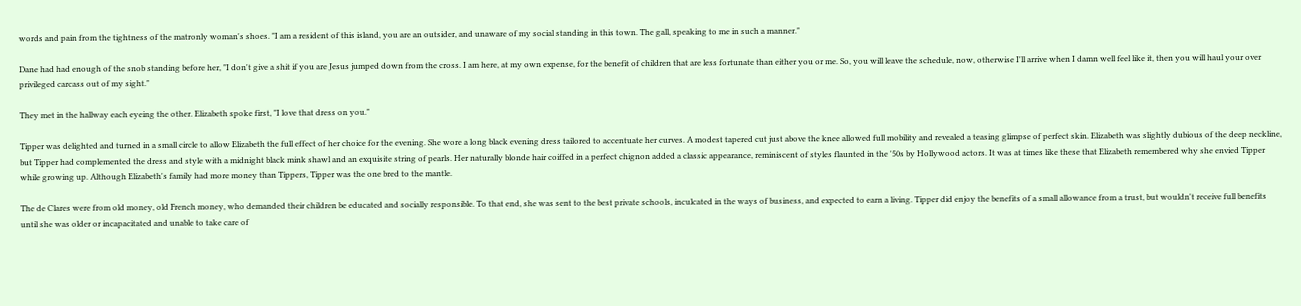words and pain from the tightness of the matronly woman's shoes. "I am a resident of this island, you are an outsider, and unaware of my social standing in this town. The gall, speaking to me in such a manner."

Dane had had enough of the snob standing before her, "I don't give a shit if you are Jesus jumped down from the cross. I am here, at my own expense, for the benefit of children that are less fortunate than either you or me. So, you will leave the schedule, now, otherwise I'll arrive when I damn well feel like it, then you will haul your over privileged carcass out of my sight."

They met in the hallway each eyeing the other. Elizabeth spoke first, "I love that dress on you."

Tipper was delighted and turned in a small circle to allow Elizabeth the full effect of her choice for the evening. She wore a long black evening dress tailored to accentuate her curves. A modest tapered cut just above the knee allowed full mobility and revealed a teasing glimpse of perfect skin. Elizabeth was slightly dubious of the deep neckline, but Tipper had complemented the dress and style with a midnight black mink shawl and an exquisite string of pearls. Her naturally blonde hair coiffed in a perfect chignon added a classic appearance, reminiscent of styles flaunted in the '50s by Hollywood actors. It was at times like these that Elizabeth remembered why she envied Tipper while growing up. Although Elizabeth's family had more money than Tippers, Tipper was the one bred to the mantle.

The de Clares were from old money, old French money, who demanded their children be educated and socially responsible. To that end, she was sent to the best private schools, inculcated in the ways of business, and expected to earn a living. Tipper did enjoy the benefits of a small allowance from a trust, but wouldn't receive full benefits until she was older or incapacitated and unable to take care of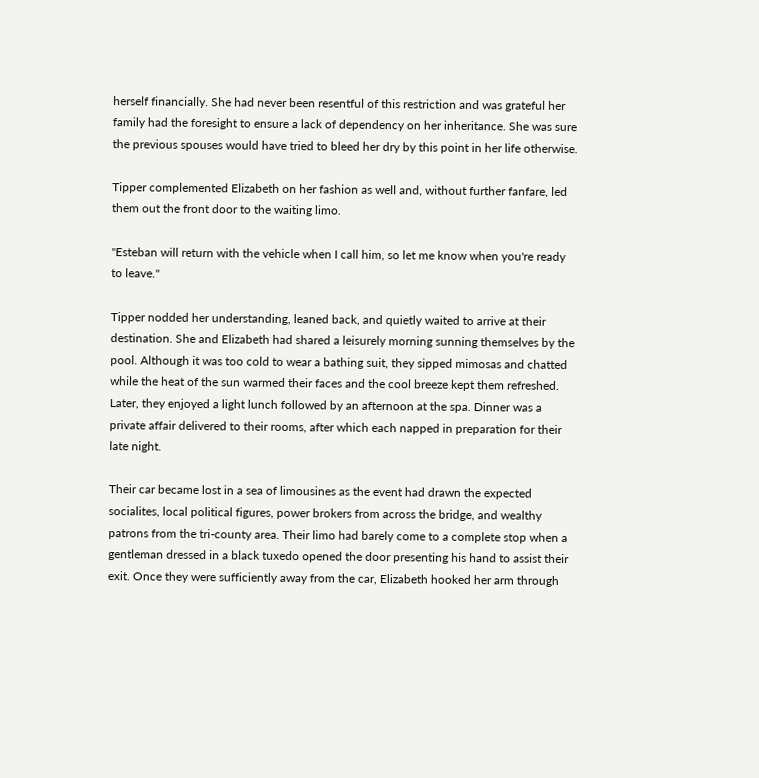herself financially. She had never been resentful of this restriction and was grateful her family had the foresight to ensure a lack of dependency on her inheritance. She was sure the previous spouses would have tried to bleed her dry by this point in her life otherwise.

Tipper complemented Elizabeth on her fashion as well and, without further fanfare, led them out the front door to the waiting limo.

"Esteban will return with the vehicle when I call him, so let me know when you're ready to leave."

Tipper nodded her understanding, leaned back, and quietly waited to arrive at their destination. She and Elizabeth had shared a leisurely morning sunning themselves by the pool. Although it was too cold to wear a bathing suit, they sipped mimosas and chatted while the heat of the sun warmed their faces and the cool breeze kept them refreshed. Later, they enjoyed a light lunch followed by an afternoon at the spa. Dinner was a private affair delivered to their rooms, after which each napped in preparation for their late night.

Their car became lost in a sea of limousines as the event had drawn the expected socialites, local political figures, power brokers from across the bridge, and wealthy patrons from the tri-county area. Their limo had barely come to a complete stop when a gentleman dressed in a black tuxedo opened the door presenting his hand to assist their exit. Once they were sufficiently away from the car, Elizabeth hooked her arm through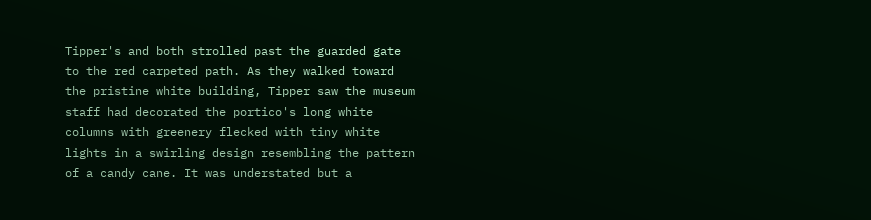Tipper's and both strolled past the guarded gate to the red carpeted path. As they walked toward the pristine white building, Tipper saw the museum staff had decorated the portico's long white columns with greenery flecked with tiny white lights in a swirling design resembling the pattern of a candy cane. It was understated but a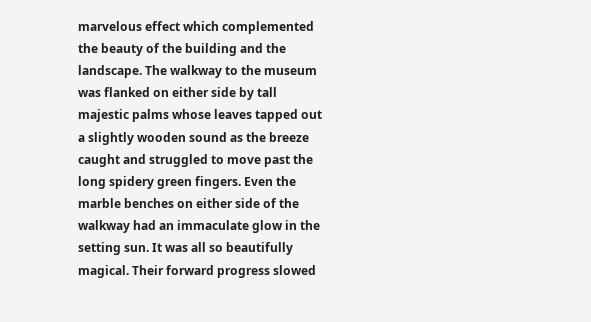marvelous effect which complemented the beauty of the building and the landscape. The walkway to the museum was flanked on either side by tall majestic palms whose leaves tapped out a slightly wooden sound as the breeze caught and struggled to move past the long spidery green fingers. Even the marble benches on either side of the walkway had an immaculate glow in the setting sun. It was all so beautifully magical. Their forward progress slowed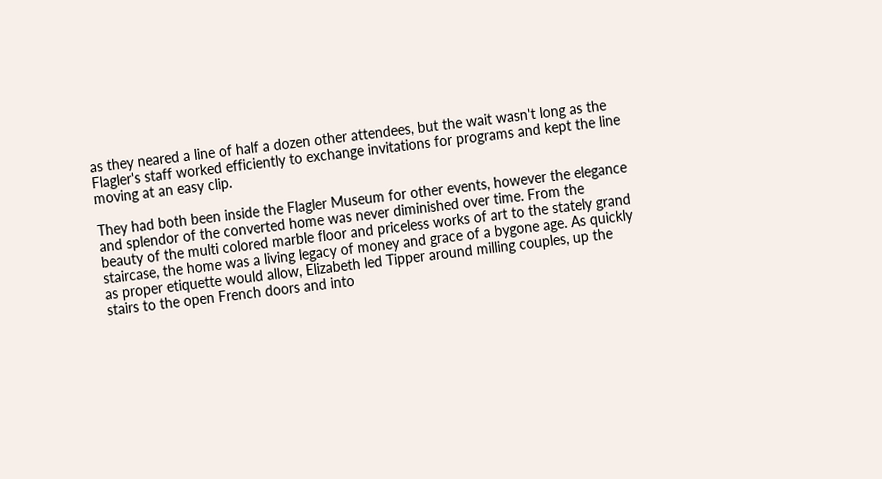as they neared a line of half a dozen other attendees, but the wait wasn't long as the Flagler's staff worked efficiently to exchange invitations for programs and kept the line moving at an easy clip.

They had both been inside the Flagler Museum for other events, however the elegance and splendor of the converted home was never diminished over time. From the beauty of the multi colored marble floor and priceless works of art to the stately grand staircase, the home was a living legacy of money and grace of a bygone age. As quickly as proper etiquette would allow, Elizabeth led Tipper around milling couples, up the stairs to the open French doors and into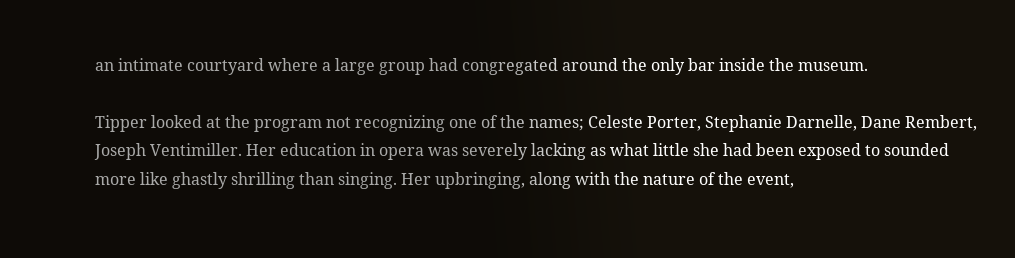an intimate courtyard where a large group had congregated around the only bar inside the museum.

Tipper looked at the program not recognizing one of the names; Celeste Porter, Stephanie Darnelle, Dane Rembert, Joseph Ventimiller. Her education in opera was severely lacking as what little she had been exposed to sounded more like ghastly shrilling than singing. Her upbringing, along with the nature of the event,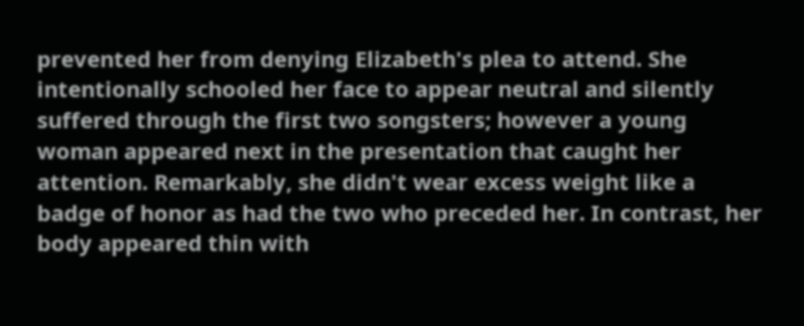prevented her from denying Elizabeth's plea to attend. She intentionally schooled her face to appear neutral and silently suffered through the first two songsters; however a young woman appeared next in the presentation that caught her attention. Remarkably, she didn't wear excess weight like a badge of honor as had the two who preceded her. In contrast, her body appeared thin with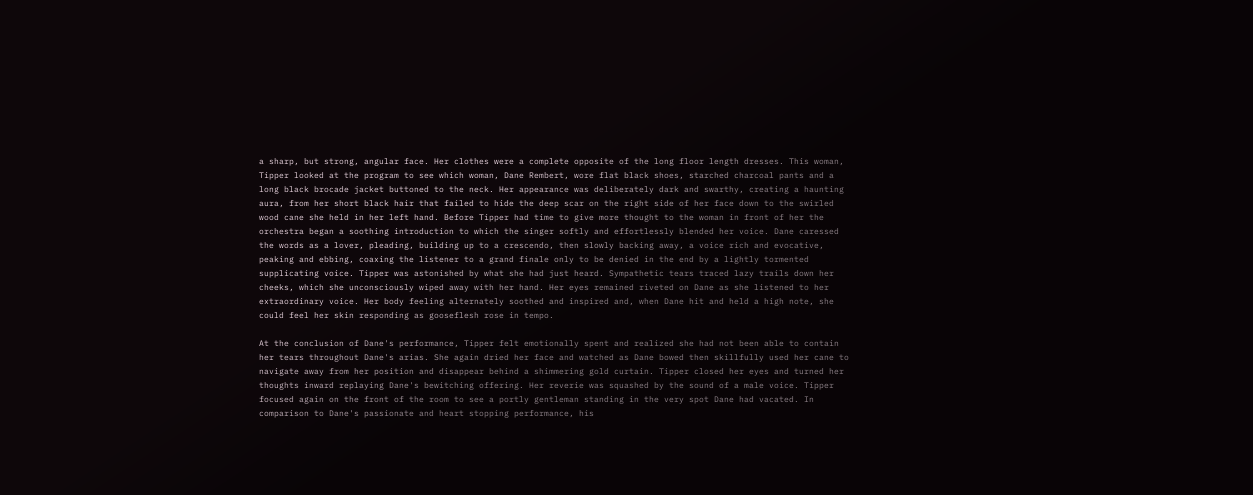a sharp, but strong, angular face. Her clothes were a complete opposite of the long floor length dresses. This woman, Tipper looked at the program to see which woman, Dane Rembert, wore flat black shoes, starched charcoal pants and a long black brocade jacket buttoned to the neck. Her appearance was deliberately dark and swarthy, creating a haunting aura, from her short black hair that failed to hide the deep scar on the right side of her face down to the swirled wood cane she held in her left hand. Before Tipper had time to give more thought to the woman in front of her the orchestra began a soothing introduction to which the singer softly and effortlessly blended her voice. Dane caressed the words as a lover, pleading, building up to a crescendo, then slowly backing away, a voice rich and evocative, peaking and ebbing, coaxing the listener to a grand finale only to be denied in the end by a lightly tormented supplicating voice. Tipper was astonished by what she had just heard. Sympathetic tears traced lazy trails down her cheeks, which she unconsciously wiped away with her hand. Her eyes remained riveted on Dane as she listened to her extraordinary voice. Her body feeling alternately soothed and inspired and, when Dane hit and held a high note, she could feel her skin responding as gooseflesh rose in tempo.

At the conclusion of Dane's performance, Tipper felt emotionally spent and realized she had not been able to contain her tears throughout Dane's arias. She again dried her face and watched as Dane bowed then skillfully used her cane to navigate away from her position and disappear behind a shimmering gold curtain. Tipper closed her eyes and turned her thoughts inward replaying Dane's bewitching offering. Her reverie was squashed by the sound of a male voice. Tipper focused again on the front of the room to see a portly gentleman standing in the very spot Dane had vacated. In comparison to Dane's passionate and heart stopping performance, his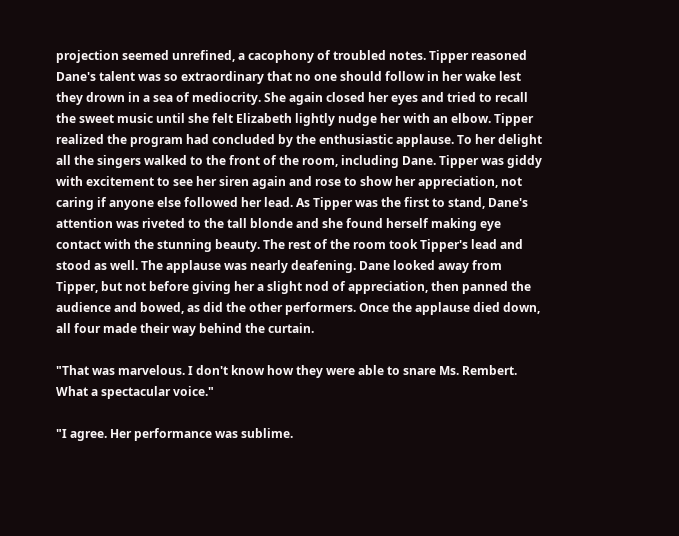projection seemed unrefined, a cacophony of troubled notes. Tipper reasoned Dane's talent was so extraordinary that no one should follow in her wake lest they drown in a sea of mediocrity. She again closed her eyes and tried to recall the sweet music until she felt Elizabeth lightly nudge her with an elbow. Tipper realized the program had concluded by the enthusiastic applause. To her delight all the singers walked to the front of the room, including Dane. Tipper was giddy with excitement to see her siren again and rose to show her appreciation, not caring if anyone else followed her lead. As Tipper was the first to stand, Dane's attention was riveted to the tall blonde and she found herself making eye contact with the stunning beauty. The rest of the room took Tipper's lead and stood as well. The applause was nearly deafening. Dane looked away from Tipper, but not before giving her a slight nod of appreciation, then panned the audience and bowed, as did the other performers. Once the applause died down, all four made their way behind the curtain.

"That was marvelous. I don't know how they were able to snare Ms. Rembert. What a spectacular voice."

"I agree. Her performance was sublime.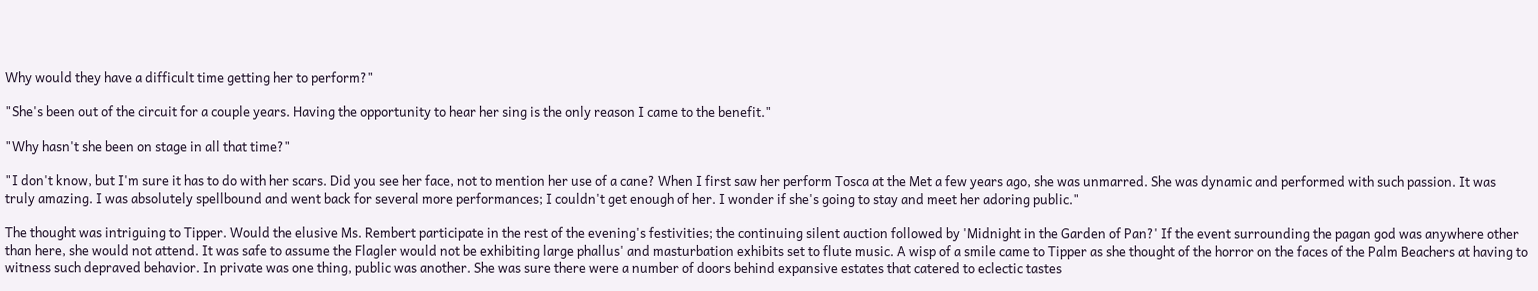Why would they have a difficult time getting her to perform?"

"She's been out of the circuit for a couple years. Having the opportunity to hear her sing is the only reason I came to the benefit."

"Why hasn't she been on stage in all that time?"

"I don't know, but I'm sure it has to do with her scars. Did you see her face, not to mention her use of a cane? When I first saw her perform Tosca at the Met a few years ago, she was unmarred. She was dynamic and performed with such passion. It was truly amazing. I was absolutely spellbound and went back for several more performances; I couldn't get enough of her. I wonder if she's going to stay and meet her adoring public."

The thought was intriguing to Tipper. Would the elusive Ms. Rembert participate in the rest of the evening's festivities; the continuing silent auction followed by 'Midnight in the Garden of Pan?' If the event surrounding the pagan god was anywhere other than here, she would not attend. It was safe to assume the Flagler would not be exhibiting large phallus' and masturbation exhibits set to flute music. A wisp of a smile came to Tipper as she thought of the horror on the faces of the Palm Beachers at having to witness such depraved behavior. In private was one thing, public was another. She was sure there were a number of doors behind expansive estates that catered to eclectic tastes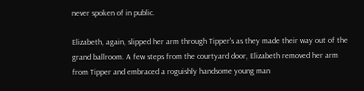never spoken of in public.

Elizabeth, again, slipped her arm through Tipper's as they made their way out of the grand ballroom. A few steps from the courtyard door, Elizabeth removed her arm from Tipper and embraced a roguishly handsome young man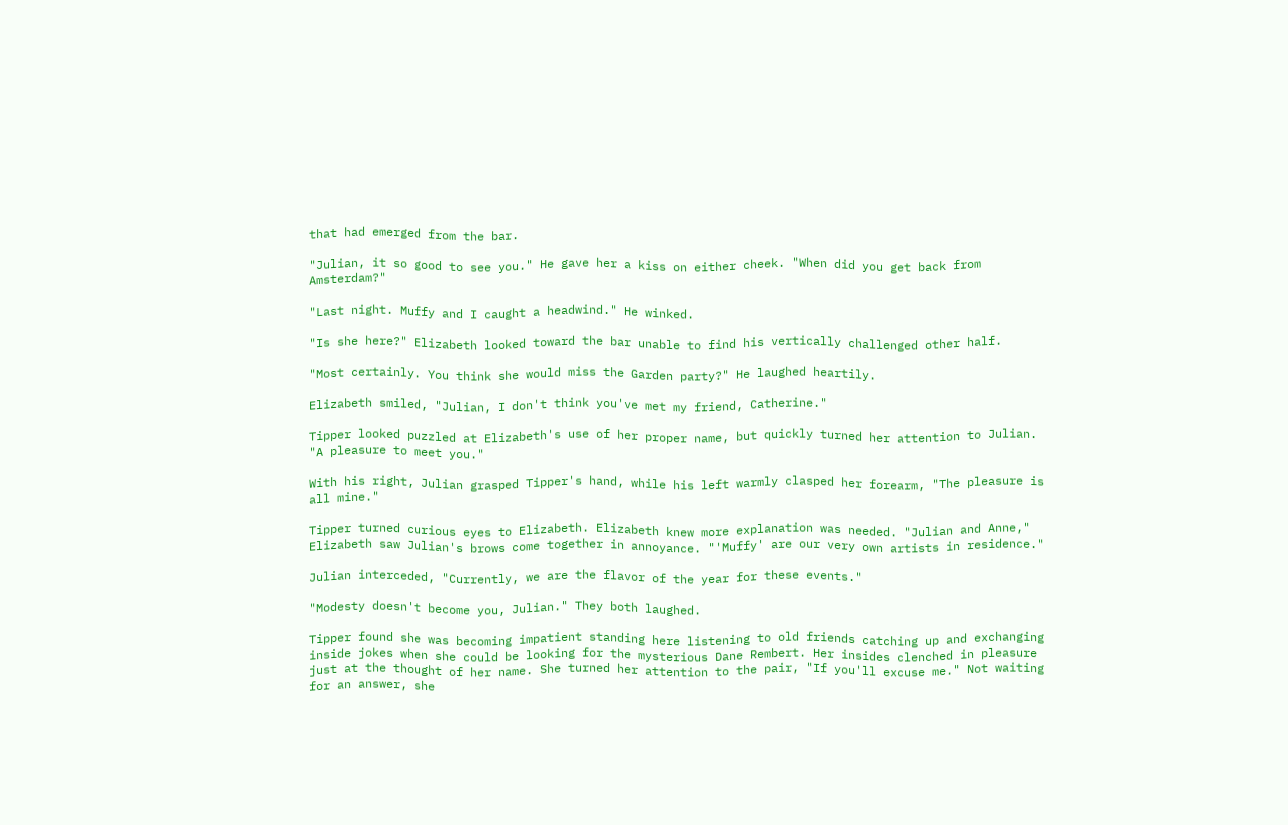that had emerged from the bar.

"Julian, it so good to see you." He gave her a kiss on either cheek. "When did you get back from Amsterdam?"

"Last night. Muffy and I caught a headwind." He winked.

"Is she here?" Elizabeth looked toward the bar unable to find his vertically challenged other half.

"Most certainly. You think she would miss the Garden party?" He laughed heartily.

Elizabeth smiled, "Julian, I don't think you've met my friend, Catherine."

Tipper looked puzzled at Elizabeth's use of her proper name, but quickly turned her attention to Julian. "A pleasure to meet you."

With his right, Julian grasped Tipper's hand, while his left warmly clasped her forearm, "The pleasure is all mine."

Tipper turned curious eyes to Elizabeth. Elizabeth knew more explanation was needed. "Julian and Anne," Elizabeth saw Julian's brows come together in annoyance. "'Muffy' are our very own artists in residence."

Julian interceded, "Currently, we are the flavor of the year for these events."

"Modesty doesn't become you, Julian." They both laughed.

Tipper found she was becoming impatient standing here listening to old friends catching up and exchanging inside jokes when she could be looking for the mysterious Dane Rembert. Her insides clenched in pleasure just at the thought of her name. She turned her attention to the pair, "If you'll excuse me." Not waiting for an answer, she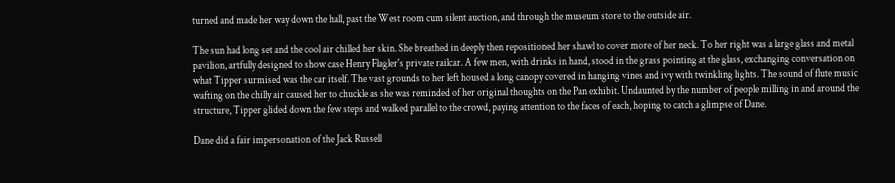turned and made her way down the hall, past the West room cum silent auction, and through the museum store to the outside air.

The sun had long set and the cool air chilled her skin. She breathed in deeply then repositioned her shawl to cover more of her neck. To her right was a large glass and metal pavilion, artfully designed to show case Henry Flagler's private railcar. A few men, with drinks in hand, stood in the grass pointing at the glass, exchanging conversation on what Tipper surmised was the car itself. The vast grounds to her left housed a long canopy covered in hanging vines and ivy with twinkling lights. The sound of flute music wafting on the chilly air caused her to chuckle as she was reminded of her original thoughts on the Pan exhibit. Undaunted by the number of people milling in and around the structure, Tipper glided down the few steps and walked parallel to the crowd, paying attention to the faces of each, hoping to catch a glimpse of Dane.

Dane did a fair impersonation of the Jack Russell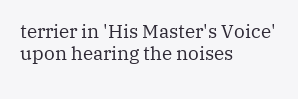terrier in 'His Master's Voice' upon hearing the noises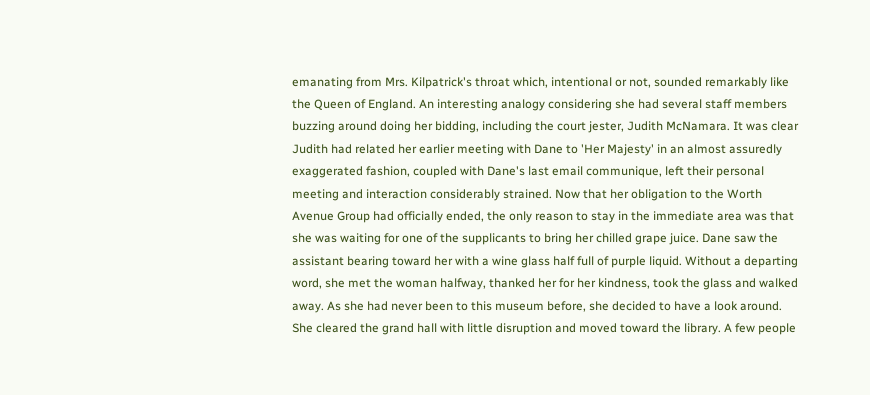emanating from Mrs. Kilpatrick's throat which, intentional or not, sounded remarkably like the Queen of England. An interesting analogy considering she had several staff members buzzing around doing her bidding, including the court jester, Judith McNamara. It was clear Judith had related her earlier meeting with Dane to 'Her Majesty' in an almost assuredly exaggerated fashion, coupled with Dane's last email communique, left their personal meeting and interaction considerably strained. Now that her obligation to the Worth Avenue Group had officially ended, the only reason to stay in the immediate area was that she was waiting for one of the supplicants to bring her chilled grape juice. Dane saw the assistant bearing toward her with a wine glass half full of purple liquid. Without a departing word, she met the woman halfway, thanked her for her kindness, took the glass and walked away. As she had never been to this museum before, she decided to have a look around. She cleared the grand hall with little disruption and moved toward the library. A few people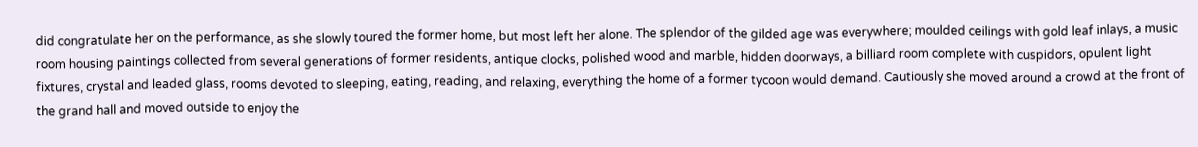did congratulate her on the performance, as she slowly toured the former home, but most left her alone. The splendor of the gilded age was everywhere; moulded ceilings with gold leaf inlays, a music room housing paintings collected from several generations of former residents, antique clocks, polished wood and marble, hidden doorways, a billiard room complete with cuspidors, opulent light fixtures, crystal and leaded glass, rooms devoted to sleeping, eating, reading, and relaxing, everything the home of a former tycoon would demand. Cautiously she moved around a crowd at the front of the grand hall and moved outside to enjoy the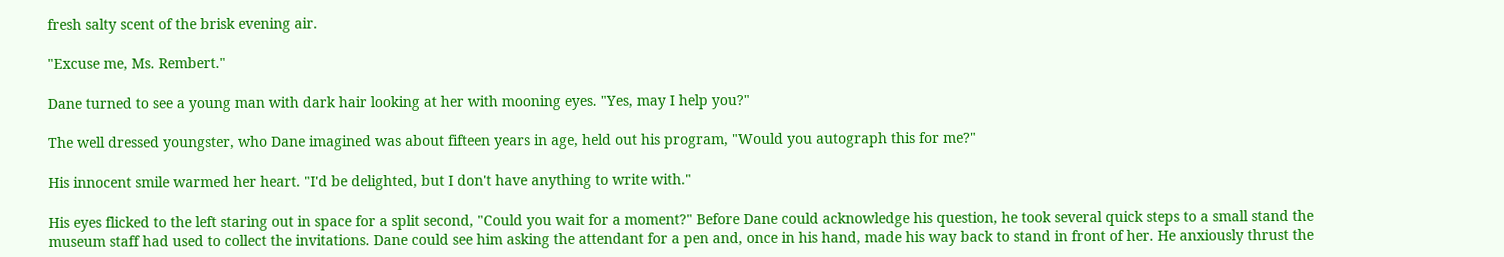fresh salty scent of the brisk evening air.

"Excuse me, Ms. Rembert."

Dane turned to see a young man with dark hair looking at her with mooning eyes. "Yes, may I help you?"

The well dressed youngster, who Dane imagined was about fifteen years in age, held out his program, "Would you autograph this for me?"

His innocent smile warmed her heart. "I'd be delighted, but I don't have anything to write with."

His eyes flicked to the left staring out in space for a split second, "Could you wait for a moment?" Before Dane could acknowledge his question, he took several quick steps to a small stand the museum staff had used to collect the invitations. Dane could see him asking the attendant for a pen and, once in his hand, made his way back to stand in front of her. He anxiously thrust the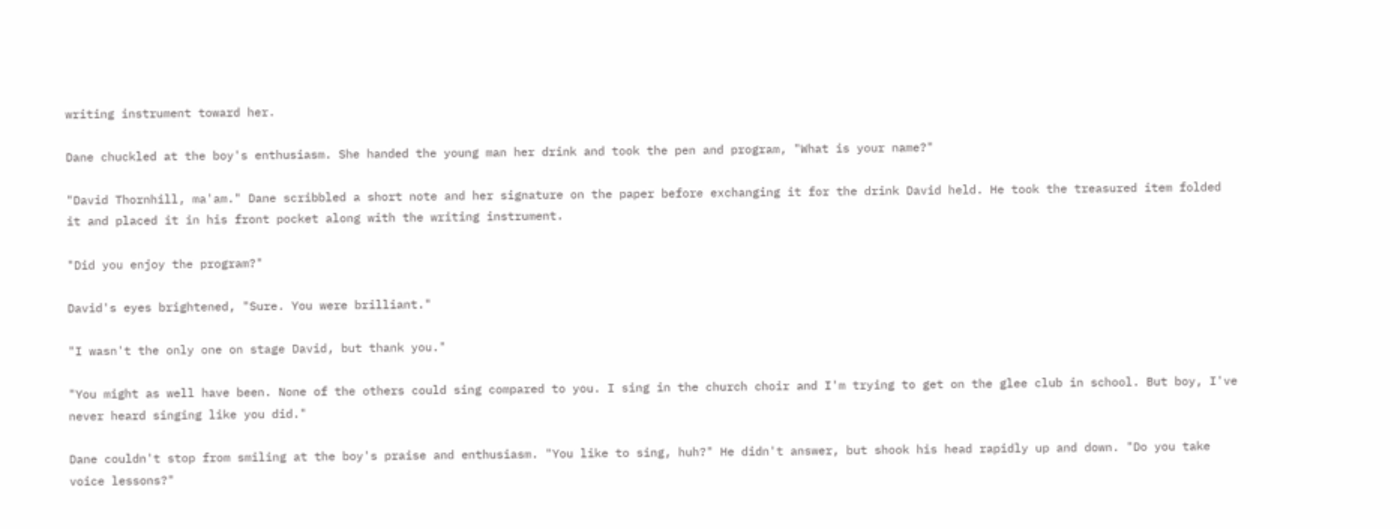writing instrument toward her.

Dane chuckled at the boy's enthusiasm. She handed the young man her drink and took the pen and program, "What is your name?"

"David Thornhill, ma'am." Dane scribbled a short note and her signature on the paper before exchanging it for the drink David held. He took the treasured item folded it and placed it in his front pocket along with the writing instrument.

"Did you enjoy the program?"

David's eyes brightened, "Sure. You were brilliant."

"I wasn't the only one on stage David, but thank you."

"You might as well have been. None of the others could sing compared to you. I sing in the church choir and I'm trying to get on the glee club in school. But boy, I've never heard singing like you did."

Dane couldn't stop from smiling at the boy's praise and enthusiasm. "You like to sing, huh?" He didn't answer, but shook his head rapidly up and down. "Do you take voice lessons?"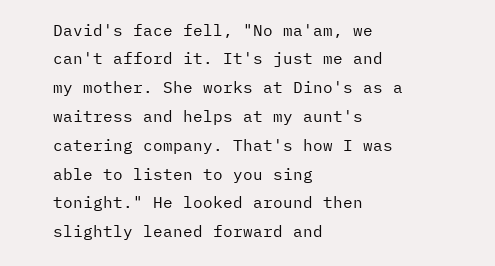David's face fell, "No ma'am, we can't afford it. It's just me and my mother. She works at Dino's as a waitress and helps at my aunt's catering company. That's how I was able to listen to you sing tonight." He looked around then slightly leaned forward and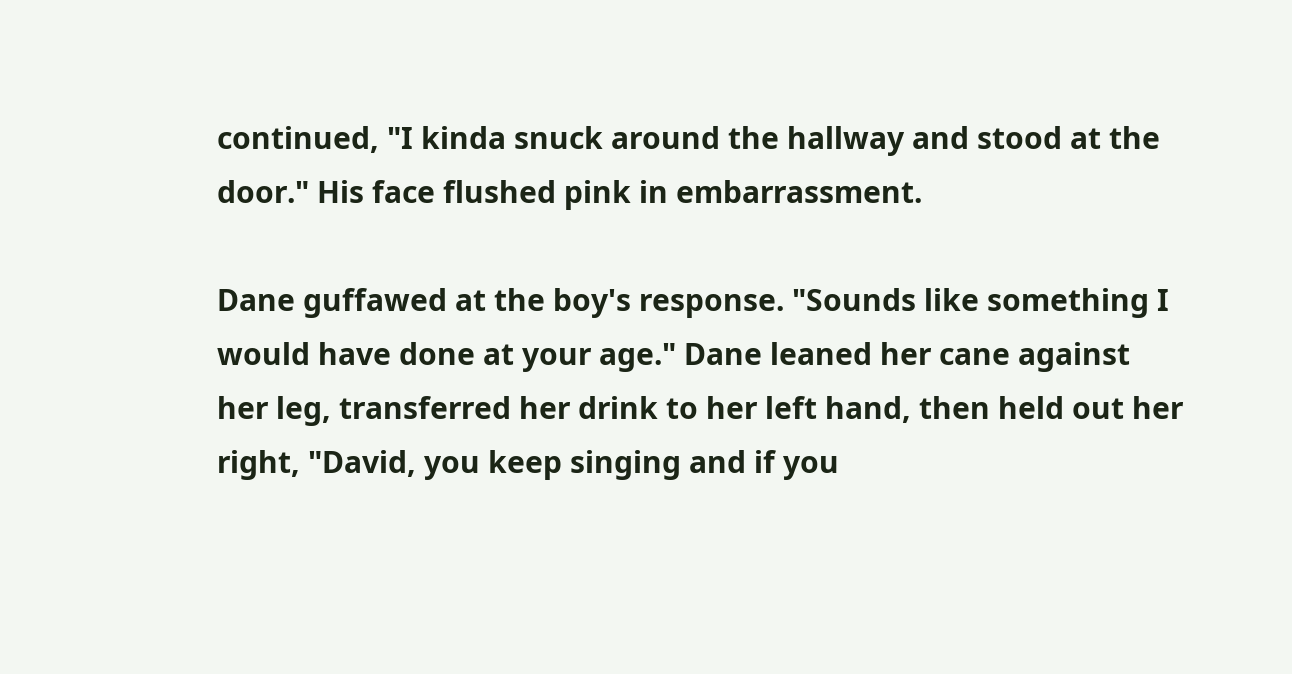continued, "I kinda snuck around the hallway and stood at the door." His face flushed pink in embarrassment.

Dane guffawed at the boy's response. "Sounds like something I would have done at your age." Dane leaned her cane against her leg, transferred her drink to her left hand, then held out her right, "David, you keep singing and if you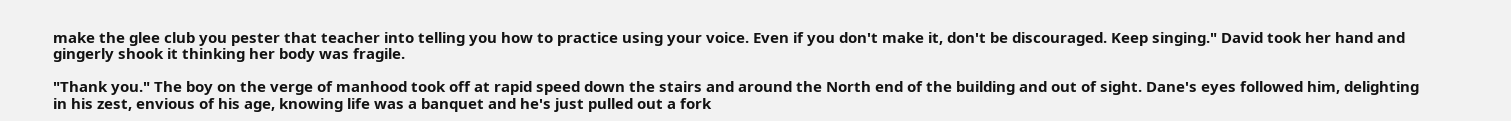make the glee club you pester that teacher into telling you how to practice using your voice. Even if you don't make it, don't be discouraged. Keep singing." David took her hand and gingerly shook it thinking her body was fragile.

"Thank you." The boy on the verge of manhood took off at rapid speed down the stairs and around the North end of the building and out of sight. Dane's eyes followed him, delighting in his zest, envious of his age, knowing life was a banquet and he's just pulled out a fork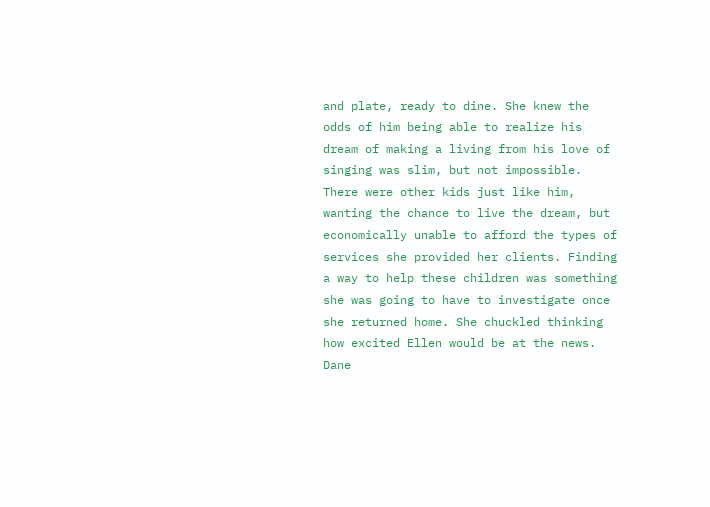and plate, ready to dine. She knew the odds of him being able to realize his dream of making a living from his love of singing was slim, but not impossible. There were other kids just like him, wanting the chance to live the dream, but economically unable to afford the types of services she provided her clients. Finding a way to help these children was something she was going to have to investigate once she returned home. She chuckled thinking how excited Ellen would be at the news. Dane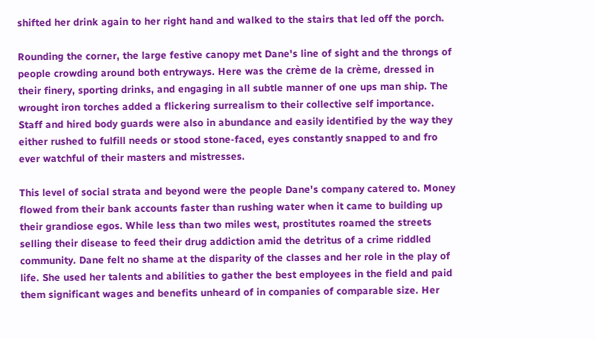shifted her drink again to her right hand and walked to the stairs that led off the porch.

Rounding the corner, the large festive canopy met Dane's line of sight and the throngs of people crowding around both entryways. Here was the crème de la crème, dressed in their finery, sporting drinks, and engaging in all subtle manner of one ups man ship. The wrought iron torches added a flickering surrealism to their collective self importance. Staff and hired body guards were also in abundance and easily identified by the way they either rushed to fulfill needs or stood stone-faced, eyes constantly snapped to and fro ever watchful of their masters and mistresses.

This level of social strata and beyond were the people Dane's company catered to. Money flowed from their bank accounts faster than rushing water when it came to building up their grandiose egos. While less than two miles west, prostitutes roamed the streets selling their disease to feed their drug addiction amid the detritus of a crime riddled community. Dane felt no shame at the disparity of the classes and her role in the play of life. She used her talents and abilities to gather the best employees in the field and paid them significant wages and benefits unheard of in companies of comparable size. Her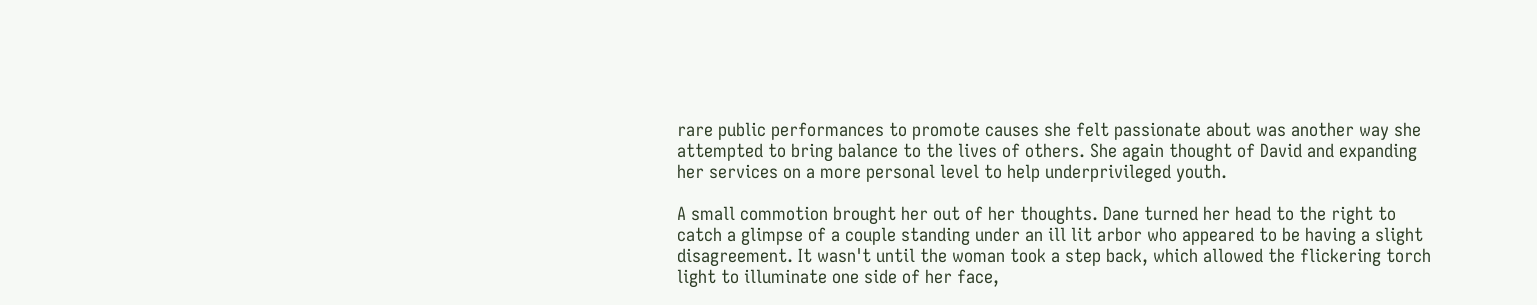rare public performances to promote causes she felt passionate about was another way she attempted to bring balance to the lives of others. She again thought of David and expanding her services on a more personal level to help underprivileged youth.

A small commotion brought her out of her thoughts. Dane turned her head to the right to catch a glimpse of a couple standing under an ill lit arbor who appeared to be having a slight disagreement. It wasn't until the woman took a step back, which allowed the flickering torch light to illuminate one side of her face,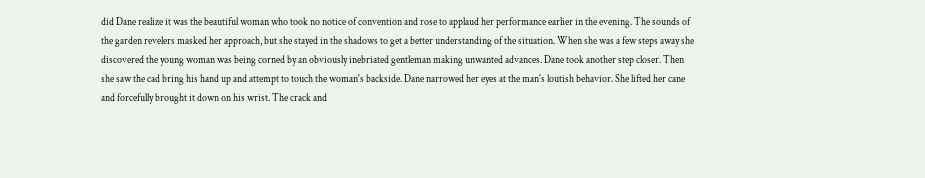did Dane realize it was the beautiful woman who took no notice of convention and rose to applaud her performance earlier in the evening. The sounds of the garden revelers masked her approach, but she stayed in the shadows to get a better understanding of the situation. When she was a few steps away she discovered the young woman was being corned by an obviously inebriated gentleman making unwanted advances. Dane took another step closer. Then she saw the cad bring his hand up and attempt to touch the woman's backside. Dane narrowed her eyes at the man's loutish behavior. She lifted her cane and forcefully brought it down on his wrist. The crack and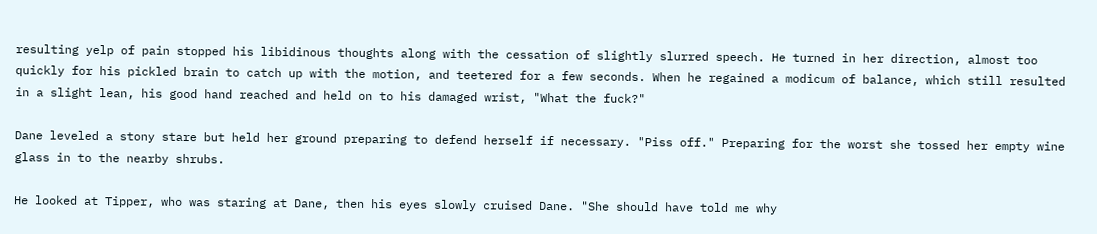resulting yelp of pain stopped his libidinous thoughts along with the cessation of slightly slurred speech. He turned in her direction, almost too quickly for his pickled brain to catch up with the motion, and teetered for a few seconds. When he regained a modicum of balance, which still resulted in a slight lean, his good hand reached and held on to his damaged wrist, "What the fuck?"

Dane leveled a stony stare but held her ground preparing to defend herself if necessary. "Piss off." Preparing for the worst she tossed her empty wine glass in to the nearby shrubs.

He looked at Tipper, who was staring at Dane, then his eyes slowly cruised Dane. "She should have told me why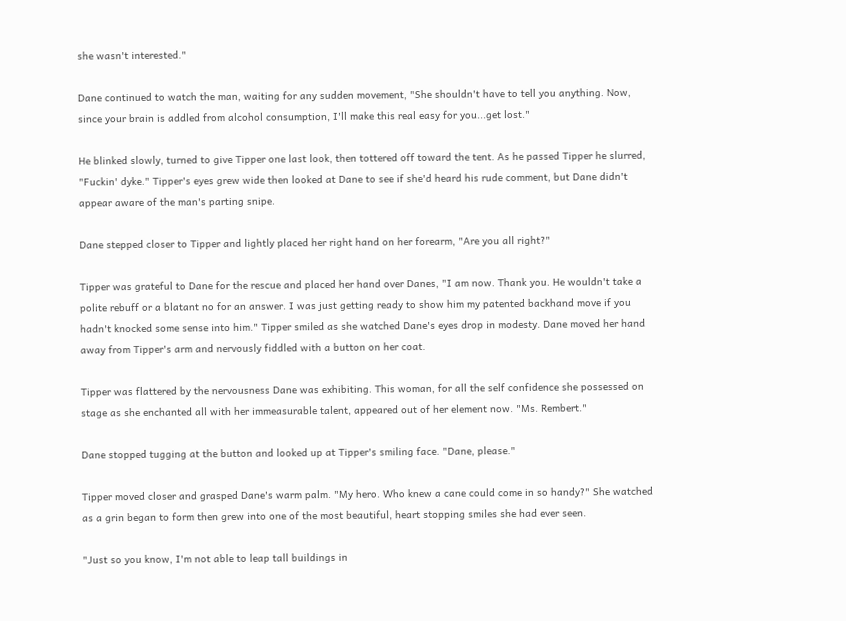she wasn't interested."

Dane continued to watch the man, waiting for any sudden movement, "She shouldn't have to tell you anything. Now, since your brain is addled from alcohol consumption, I'll make this real easy for you...get lost."

He blinked slowly, turned to give Tipper one last look, then tottered off toward the tent. As he passed Tipper he slurred, "Fuckin' dyke." Tipper's eyes grew wide then looked at Dane to see if she'd heard his rude comment, but Dane didn't appear aware of the man's parting snipe.

Dane stepped closer to Tipper and lightly placed her right hand on her forearm, "Are you all right?"

Tipper was grateful to Dane for the rescue and placed her hand over Danes, "I am now. Thank you. He wouldn't take a polite rebuff or a blatant no for an answer. I was just getting ready to show him my patented backhand move if you hadn't knocked some sense into him." Tipper smiled as she watched Dane's eyes drop in modesty. Dane moved her hand away from Tipper's arm and nervously fiddled with a button on her coat.

Tipper was flattered by the nervousness Dane was exhibiting. This woman, for all the self confidence she possessed on stage as she enchanted all with her immeasurable talent, appeared out of her element now. "Ms. Rembert."

Dane stopped tugging at the button and looked up at Tipper's smiling face. "Dane, please."

Tipper moved closer and grasped Dane's warm palm. "My hero. Who knew a cane could come in so handy?" She watched as a grin began to form then grew into one of the most beautiful, heart stopping smiles she had ever seen.

"Just so you know, I'm not able to leap tall buildings in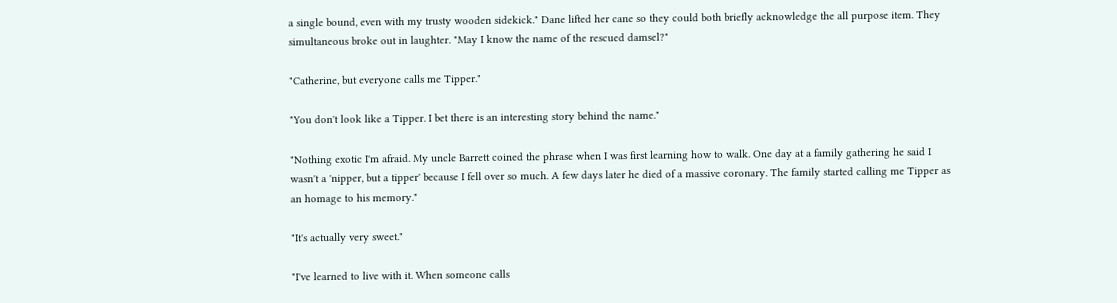a single bound, even with my trusty wooden sidekick." Dane lifted her cane so they could both briefly acknowledge the all purpose item. They simultaneous broke out in laughter. "May I know the name of the rescued damsel?"

"Catherine, but everyone calls me Tipper."

"You don't look like a Tipper. I bet there is an interesting story behind the name."

"Nothing exotic I'm afraid. My uncle Barrett coined the phrase when I was first learning how to walk. One day at a family gathering he said I wasn't a 'nipper, but a tipper' because I fell over so much. A few days later he died of a massive coronary. The family started calling me Tipper as an homage to his memory."

"It's actually very sweet."

"I've learned to live with it. When someone calls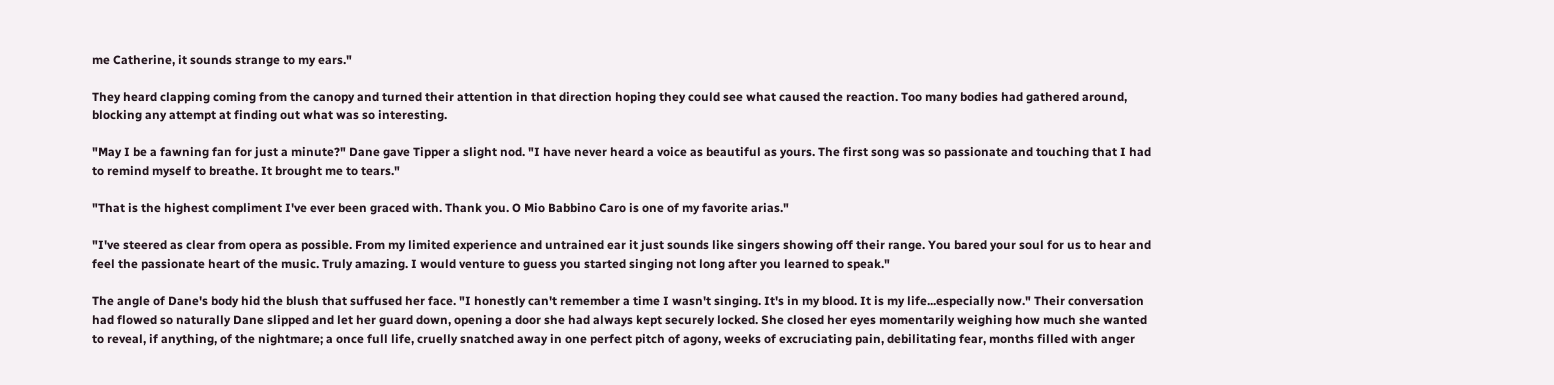me Catherine, it sounds strange to my ears."

They heard clapping coming from the canopy and turned their attention in that direction hoping they could see what caused the reaction. Too many bodies had gathered around, blocking any attempt at finding out what was so interesting.

"May I be a fawning fan for just a minute?" Dane gave Tipper a slight nod. "I have never heard a voice as beautiful as yours. The first song was so passionate and touching that I had to remind myself to breathe. It brought me to tears."

"That is the highest compliment I've ever been graced with. Thank you. O Mio Babbino Caro is one of my favorite arias."

"I've steered as clear from opera as possible. From my limited experience and untrained ear it just sounds like singers showing off their range. You bared your soul for us to hear and feel the passionate heart of the music. Truly amazing. I would venture to guess you started singing not long after you learned to speak."

The angle of Dane's body hid the blush that suffused her face. "I honestly can't remember a time I wasn't singing. It's in my blood. It is my life...especially now." Their conversation had flowed so naturally Dane slipped and let her guard down, opening a door she had always kept securely locked. She closed her eyes momentarily weighing how much she wanted to reveal, if anything, of the nightmare; a once full life, cruelly snatched away in one perfect pitch of agony, weeks of excruciating pain, debilitating fear, months filled with anger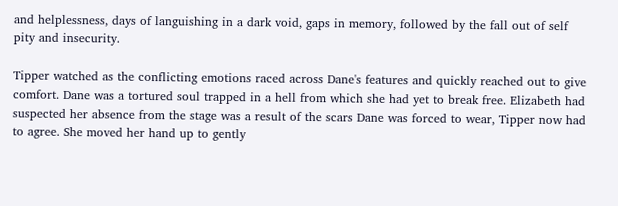and helplessness, days of languishing in a dark void, gaps in memory, followed by the fall out of self pity and insecurity.

Tipper watched as the conflicting emotions raced across Dane's features and quickly reached out to give comfort. Dane was a tortured soul trapped in a hell from which she had yet to break free. Elizabeth had suspected her absence from the stage was a result of the scars Dane was forced to wear, Tipper now had to agree. She moved her hand up to gently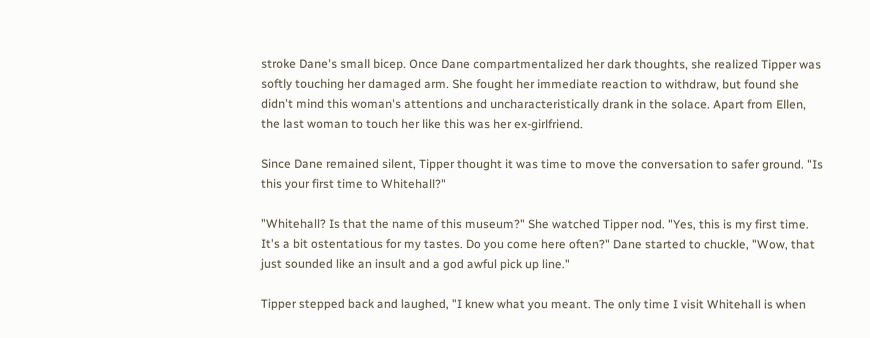stroke Dane's small bicep. Once Dane compartmentalized her dark thoughts, she realized Tipper was softly touching her damaged arm. She fought her immediate reaction to withdraw, but found she didn't mind this woman's attentions and uncharacteristically drank in the solace. Apart from Ellen, the last woman to touch her like this was her ex-girlfriend.

Since Dane remained silent, Tipper thought it was time to move the conversation to safer ground. "Is this your first time to Whitehall?"

"Whitehall? Is that the name of this museum?" She watched Tipper nod. "Yes, this is my first time. It's a bit ostentatious for my tastes. Do you come here often?" Dane started to chuckle, "Wow, that just sounded like an insult and a god awful pick up line."

Tipper stepped back and laughed, "I knew what you meant. The only time I visit Whitehall is when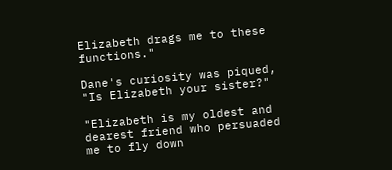Elizabeth drags me to these functions."

Dane's curiosity was piqued, "Is Elizabeth your sister?"

"Elizabeth is my oldest and dearest friend who persuaded me to fly down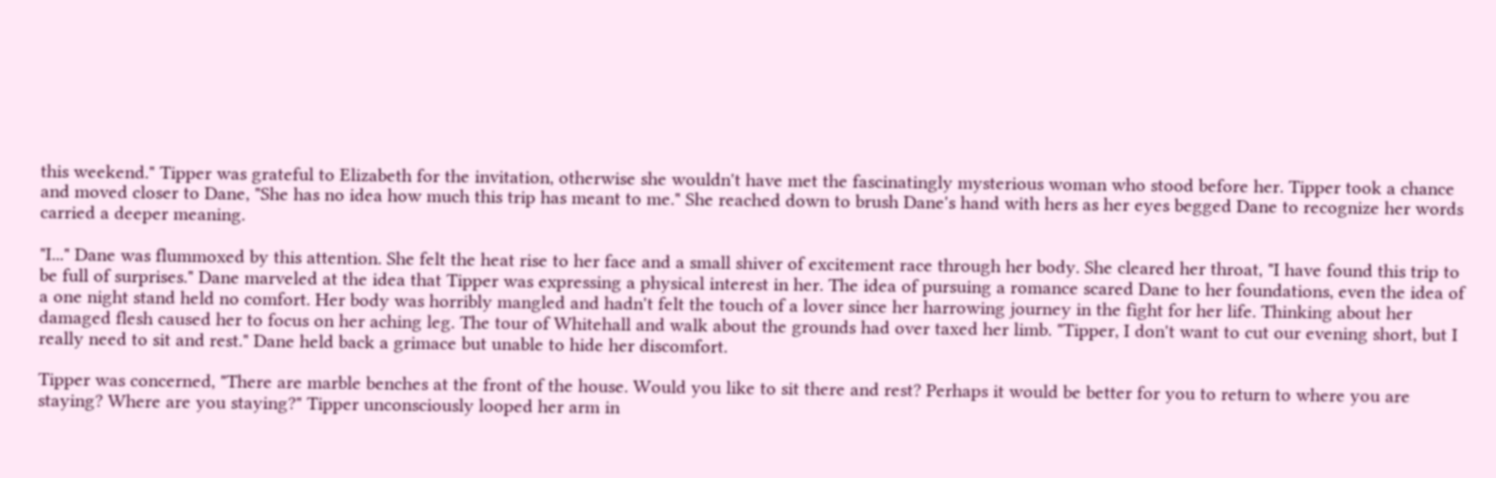this weekend." Tipper was grateful to Elizabeth for the invitation, otherwise she wouldn't have met the fascinatingly mysterious woman who stood before her. Tipper took a chance and moved closer to Dane, "She has no idea how much this trip has meant to me." She reached down to brush Dane's hand with hers as her eyes begged Dane to recognize her words carried a deeper meaning.

"I..." Dane was flummoxed by this attention. She felt the heat rise to her face and a small shiver of excitement race through her body. She cleared her throat, "I have found this trip to be full of surprises." Dane marveled at the idea that Tipper was expressing a physical interest in her. The idea of pursuing a romance scared Dane to her foundations, even the idea of a one night stand held no comfort. Her body was horribly mangled and hadn't felt the touch of a lover since her harrowing journey in the fight for her life. Thinking about her damaged flesh caused her to focus on her aching leg. The tour of Whitehall and walk about the grounds had over taxed her limb. "Tipper, I don't want to cut our evening short, but I really need to sit and rest." Dane held back a grimace but unable to hide her discomfort.

Tipper was concerned, "There are marble benches at the front of the house. Would you like to sit there and rest? Perhaps it would be better for you to return to where you are staying? Where are you staying?" Tipper unconsciously looped her arm in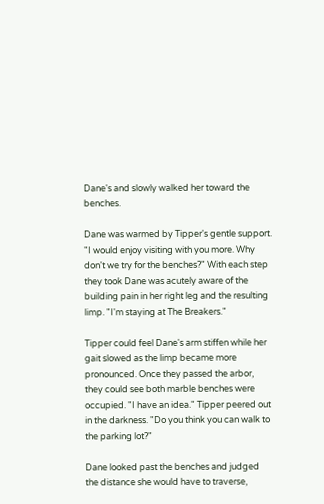Dane's and slowly walked her toward the benches.

Dane was warmed by Tipper's gentle support. "I would enjoy visiting with you more. Why don't we try for the benches?" With each step they took Dane was acutely aware of the building pain in her right leg and the resulting limp. "I'm staying at The Breakers."

Tipper could feel Dane's arm stiffen while her gait slowed as the limp became more pronounced. Once they passed the arbor, they could see both marble benches were occupied. "I have an idea." Tipper peered out in the darkness. "Do you think you can walk to the parking lot?"

Dane looked past the benches and judged the distance she would have to traverse,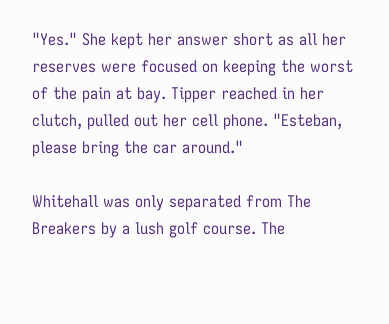"Yes." She kept her answer short as all her reserves were focused on keeping the worst of the pain at bay. Tipper reached in her clutch, pulled out her cell phone. "Esteban, please bring the car around."

Whitehall was only separated from The Breakers by a lush golf course. The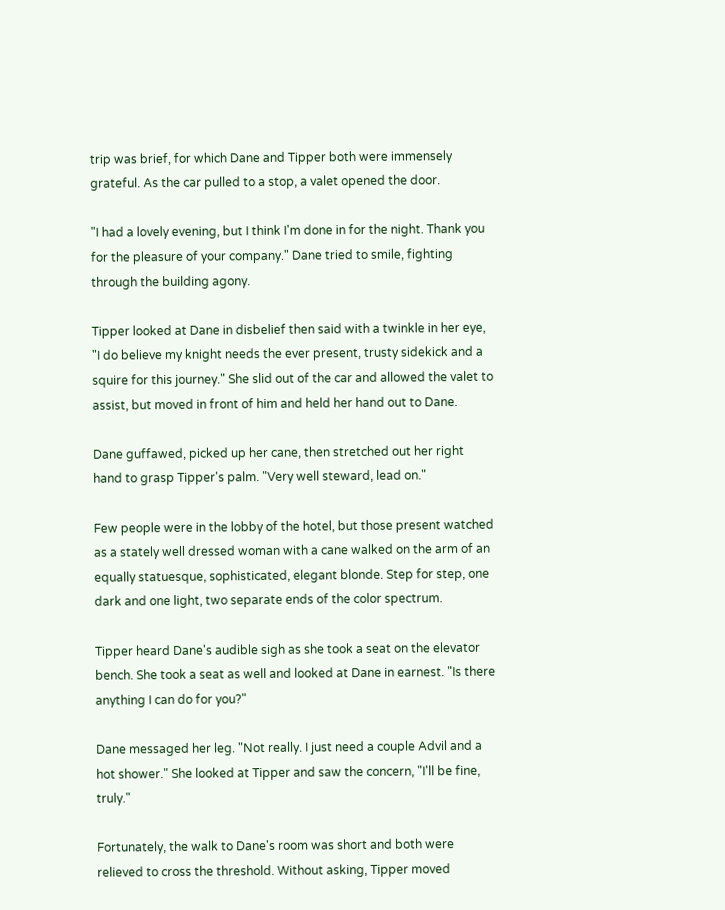trip was brief, for which Dane and Tipper both were immensely grateful. As the car pulled to a stop, a valet opened the door.

"I had a lovely evening, but I think I'm done in for the night. Thank you for the pleasure of your company." Dane tried to smile, fighting through the building agony.

Tipper looked at Dane in disbelief then said with a twinkle in her eye, "I do believe my knight needs the ever present, trusty sidekick and a squire for this journey." She slid out of the car and allowed the valet to assist, but moved in front of him and held her hand out to Dane.

Dane guffawed, picked up her cane, then stretched out her right hand to grasp Tipper's palm. "Very well steward, lead on."

Few people were in the lobby of the hotel, but those present watched as a stately well dressed woman with a cane walked on the arm of an equally statuesque, sophisticated, elegant blonde. Step for step, one dark and one light, two separate ends of the color spectrum.

Tipper heard Dane's audible sigh as she took a seat on the elevator bench. She took a seat as well and looked at Dane in earnest. "Is there anything I can do for you?"

Dane messaged her leg. "Not really. I just need a couple Advil and a hot shower." She looked at Tipper and saw the concern, "I'll be fine, truly."

Fortunately, the walk to Dane's room was short and both were relieved to cross the threshold. Without asking, Tipper moved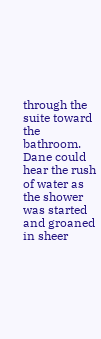through the suite toward the bathroom. Dane could hear the rush of water as the shower was started and groaned in sheer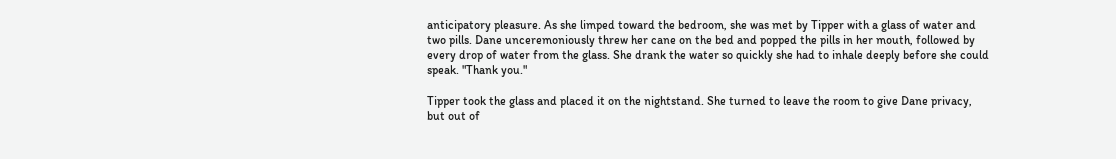anticipatory pleasure. As she limped toward the bedroom, she was met by Tipper with a glass of water and two pills. Dane unceremoniously threw her cane on the bed and popped the pills in her mouth, followed by every drop of water from the glass. She drank the water so quickly she had to inhale deeply before she could speak. "Thank you."

Tipper took the glass and placed it on the nightstand. She turned to leave the room to give Dane privacy, but out of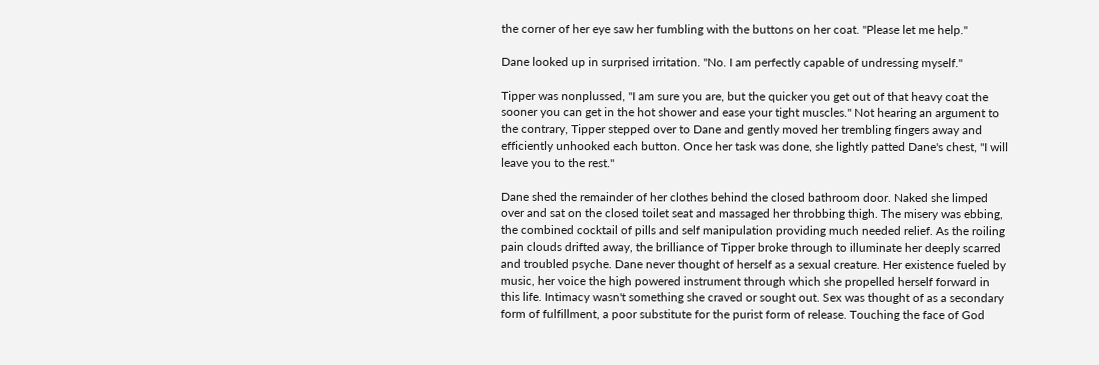the corner of her eye saw her fumbling with the buttons on her coat. "Please let me help."

Dane looked up in surprised irritation. "No. I am perfectly capable of undressing myself."

Tipper was nonplussed, "I am sure you are, but the quicker you get out of that heavy coat the sooner you can get in the hot shower and ease your tight muscles." Not hearing an argument to the contrary, Tipper stepped over to Dane and gently moved her trembling fingers away and efficiently unhooked each button. Once her task was done, she lightly patted Dane's chest, "I will leave you to the rest."

Dane shed the remainder of her clothes behind the closed bathroom door. Naked she limped over and sat on the closed toilet seat and massaged her throbbing thigh. The misery was ebbing, the combined cocktail of pills and self manipulation providing much needed relief. As the roiling pain clouds drifted away, the brilliance of Tipper broke through to illuminate her deeply scarred and troubled psyche. Dane never thought of herself as a sexual creature. Her existence fueled by music, her voice the high powered instrument through which she propelled herself forward in this life. Intimacy wasn't something she craved or sought out. Sex was thought of as a secondary form of fulfillment, a poor substitute for the purist form of release. Touching the face of God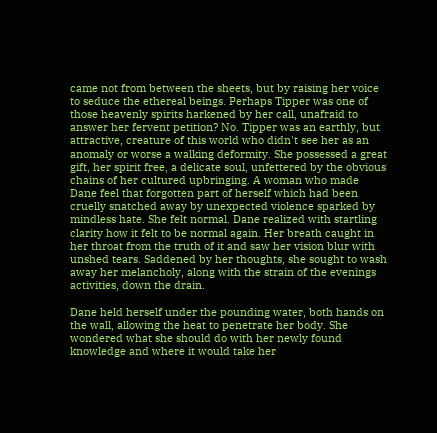came not from between the sheets, but by raising her voice to seduce the ethereal beings. Perhaps Tipper was one of those heavenly spirits harkened by her call, unafraid to answer her fervent petition? No. Tipper was an earthly, but attractive, creature of this world who didn't see her as an anomaly or worse a walking deformity. She possessed a great gift, her spirit free, a delicate soul, unfettered by the obvious chains of her cultured upbringing. A woman who made Dane feel that forgotten part of herself which had been cruelly snatched away by unexpected violence sparked by mindless hate. She felt normal. Dane realized with startling clarity how it felt to be normal again. Her breath caught in her throat from the truth of it and saw her vision blur with unshed tears. Saddened by her thoughts, she sought to wash away her melancholy, along with the strain of the evenings activities, down the drain.

Dane held herself under the pounding water, both hands on the wall, allowing the heat to penetrate her body. She wondered what she should do with her newly found knowledge and where it would take her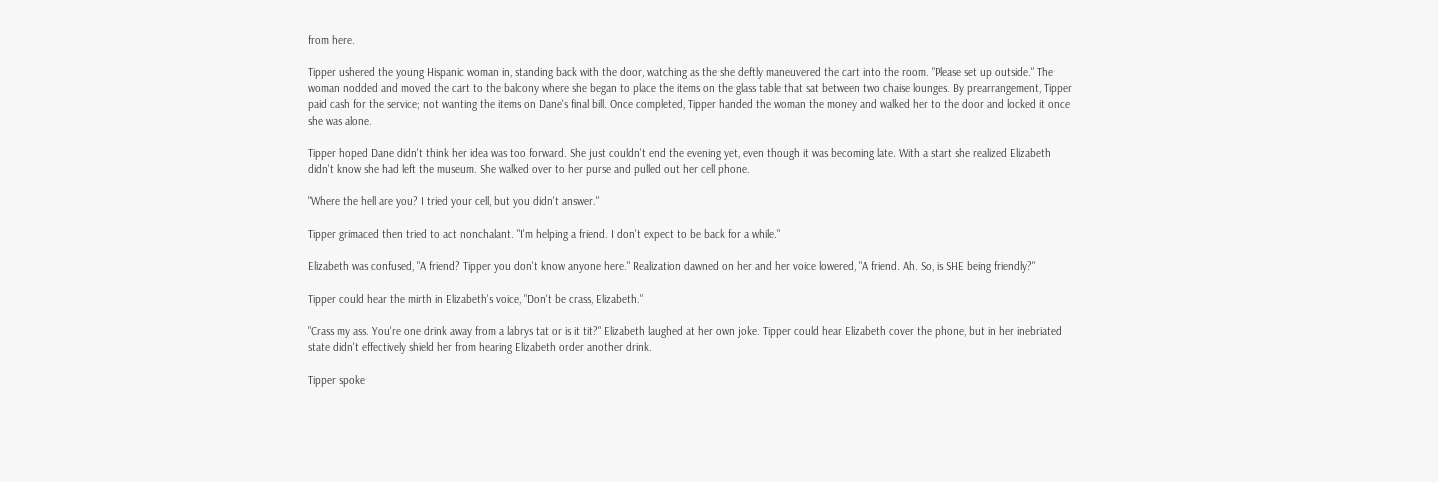from here.

Tipper ushered the young Hispanic woman in, standing back with the door, watching as the she deftly maneuvered the cart into the room. "Please set up outside." The woman nodded and moved the cart to the balcony where she began to place the items on the glass table that sat between two chaise lounges. By prearrangement, Tipper paid cash for the service; not wanting the items on Dane's final bill. Once completed, Tipper handed the woman the money and walked her to the door and locked it once she was alone.

Tipper hoped Dane didn't think her idea was too forward. She just couldn't end the evening yet, even though it was becoming late. With a start she realized Elizabeth didn't know she had left the museum. She walked over to her purse and pulled out her cell phone.

"Where the hell are you? I tried your cell, but you didn't answer."

Tipper grimaced then tried to act nonchalant. "I'm helping a friend. I don't expect to be back for a while."

Elizabeth was confused, "A friend? Tipper you don't know anyone here." Realization dawned on her and her voice lowered, "A friend. Ah. So, is SHE being friendly?"

Tipper could hear the mirth in Elizabeth's voice, "Don't be crass, Elizabeth."

"Crass my ass. You're one drink away from a labrys tat or is it tit?" Elizabeth laughed at her own joke. Tipper could hear Elizabeth cover the phone, but in her inebriated state didn't effectively shield her from hearing Elizabeth order another drink.

Tipper spoke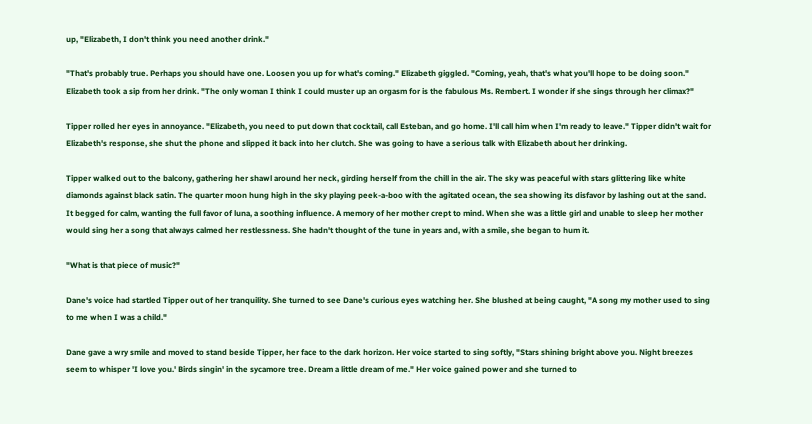up, "Elizabeth, I don't think you need another drink."

"That's probably true. Perhaps you should have one. Loosen you up for what's coming." Elizabeth giggled. "Coming, yeah, that's what you'll hope to be doing soon." Elizabeth took a sip from her drink. "The only woman I think I could muster up an orgasm for is the fabulous Ms. Rembert. I wonder if she sings through her climax?"

Tipper rolled her eyes in annoyance. "Elizabeth, you need to put down that cocktail, call Esteban, and go home. I'll call him when I'm ready to leave." Tipper didn't wait for Elizabeth's response, she shut the phone and slipped it back into her clutch. She was going to have a serious talk with Elizabeth about her drinking.

Tipper walked out to the balcony, gathering her shawl around her neck, girding herself from the chill in the air. The sky was peaceful with stars glittering like white diamonds against black satin. The quarter moon hung high in the sky playing peek-a-boo with the agitated ocean, the sea showing its disfavor by lashing out at the sand. It begged for calm, wanting the full favor of luna, a soothing influence. A memory of her mother crept to mind. When she was a little girl and unable to sleep her mother would sing her a song that always calmed her restlessness. She hadn't thought of the tune in years and, with a smile, she began to hum it.

"What is that piece of music?"

Dane's voice had startled Tipper out of her tranquility. She turned to see Dane's curious eyes watching her. She blushed at being caught, "A song my mother used to sing to me when I was a child."

Dane gave a wry smile and moved to stand beside Tipper, her face to the dark horizon. Her voice started to sing softly, "Stars shining bright above you. Night breezes seem to whisper 'I love you.' Birds singin' in the sycamore tree. Dream a little dream of me." Her voice gained power and she turned to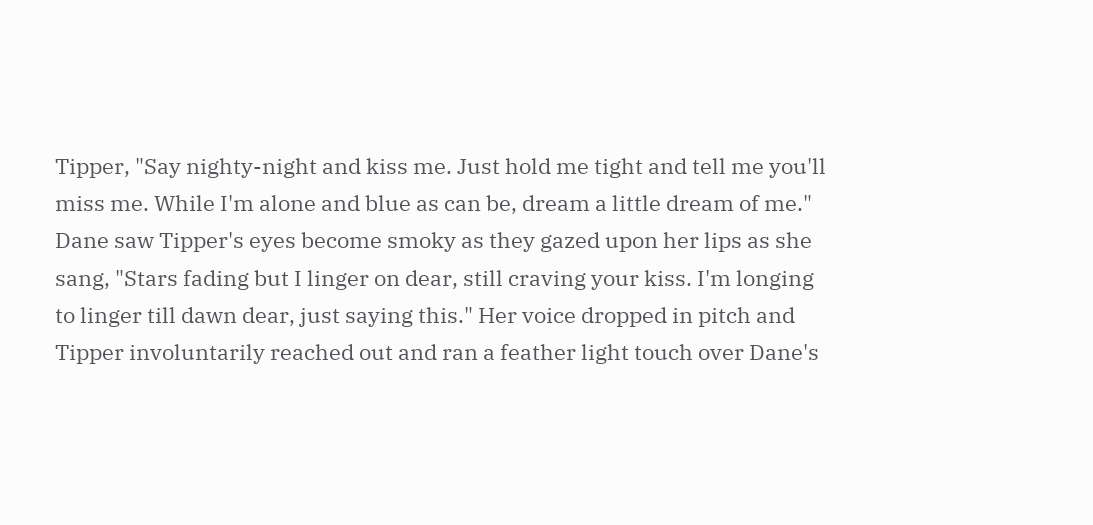Tipper, "Say nighty-night and kiss me. Just hold me tight and tell me you'll miss me. While I'm alone and blue as can be, dream a little dream of me." Dane saw Tipper's eyes become smoky as they gazed upon her lips as she sang, "Stars fading but I linger on dear, still craving your kiss. I'm longing to linger till dawn dear, just saying this." Her voice dropped in pitch and Tipper involuntarily reached out and ran a feather light touch over Dane's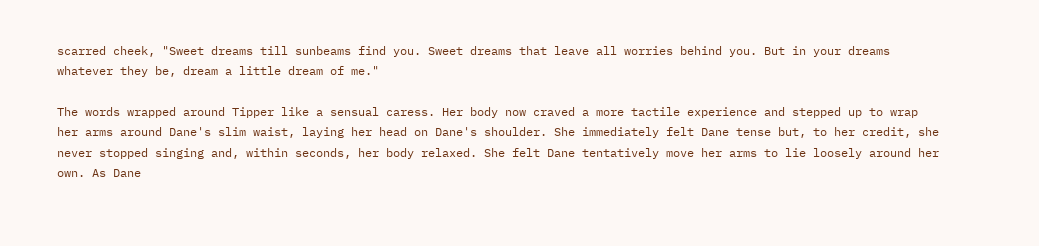scarred cheek, "Sweet dreams till sunbeams find you. Sweet dreams that leave all worries behind you. But in your dreams whatever they be, dream a little dream of me."

The words wrapped around Tipper like a sensual caress. Her body now craved a more tactile experience and stepped up to wrap her arms around Dane's slim waist, laying her head on Dane's shoulder. She immediately felt Dane tense but, to her credit, she never stopped singing and, within seconds, her body relaxed. She felt Dane tentatively move her arms to lie loosely around her own. As Dane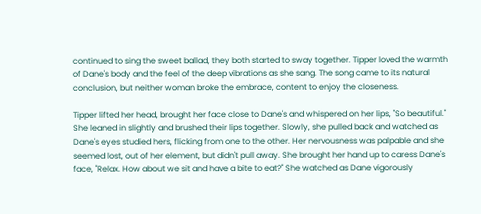continued to sing the sweet ballad, they both started to sway together. Tipper loved the warmth of Dane's body and the feel of the deep vibrations as she sang. The song came to its natural conclusion, but neither woman broke the embrace, content to enjoy the closeness.

Tipper lifted her head, brought her face close to Dane's and whispered on her lips, "So beautiful." She leaned in slightly and brushed their lips together. Slowly, she pulled back and watched as Dane's eyes studied hers, flicking from one to the other. Her nervousness was palpable and she seemed lost, out of her element, but didn't pull away. She brought her hand up to caress Dane's face, "Relax. How about we sit and have a bite to eat?" She watched as Dane vigorously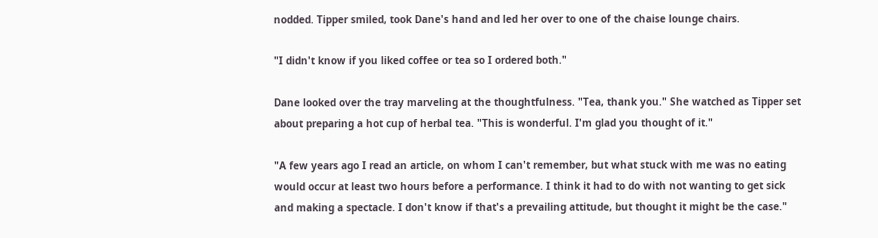nodded. Tipper smiled, took Dane's hand and led her over to one of the chaise lounge chairs.

"I didn't know if you liked coffee or tea so I ordered both."

Dane looked over the tray marveling at the thoughtfulness. "Tea, thank you." She watched as Tipper set about preparing a hot cup of herbal tea. "This is wonderful. I'm glad you thought of it."

"A few years ago I read an article, on whom I can't remember, but what stuck with me was no eating would occur at least two hours before a performance. I think it had to do with not wanting to get sick and making a spectacle. I don't know if that's a prevailing attitude, but thought it might be the case."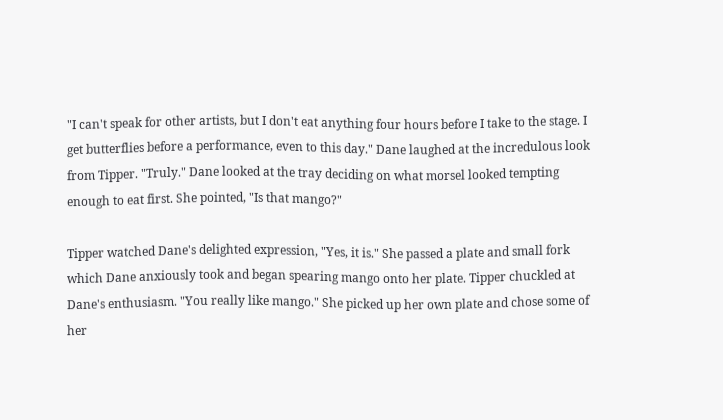"I can't speak for other artists, but I don't eat anything four hours before I take to the stage. I get butterflies before a performance, even to this day." Dane laughed at the incredulous look from Tipper. "Truly." Dane looked at the tray deciding on what morsel looked tempting enough to eat first. She pointed, "Is that mango?"

Tipper watched Dane's delighted expression, "Yes, it is." She passed a plate and small fork which Dane anxiously took and began spearing mango onto her plate. Tipper chuckled at Dane's enthusiasm. "You really like mango." She picked up her own plate and chose some of her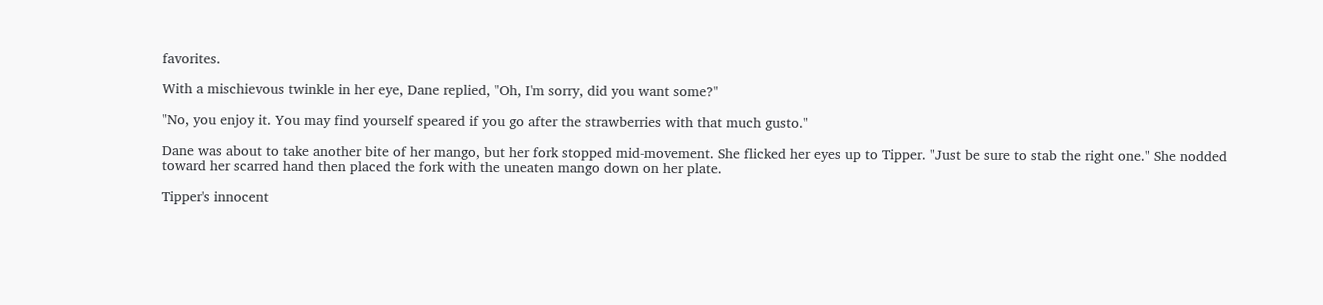favorites.

With a mischievous twinkle in her eye, Dane replied, "Oh, I'm sorry, did you want some?"

"No, you enjoy it. You may find yourself speared if you go after the strawberries with that much gusto."

Dane was about to take another bite of her mango, but her fork stopped mid-movement. She flicked her eyes up to Tipper. "Just be sure to stab the right one." She nodded toward her scarred hand then placed the fork with the uneaten mango down on her plate.

Tipper's innocent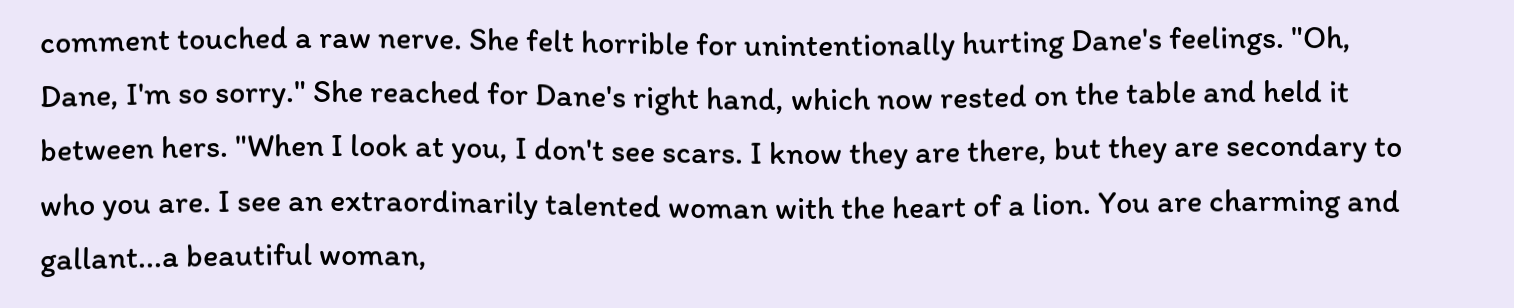comment touched a raw nerve. She felt horrible for unintentionally hurting Dane's feelings. "Oh, Dane, I'm so sorry." She reached for Dane's right hand, which now rested on the table and held it between hers. "When I look at you, I don't see scars. I know they are there, but they are secondary to who you are. I see an extraordinarily talented woman with the heart of a lion. You are charming and gallant...a beautiful woman,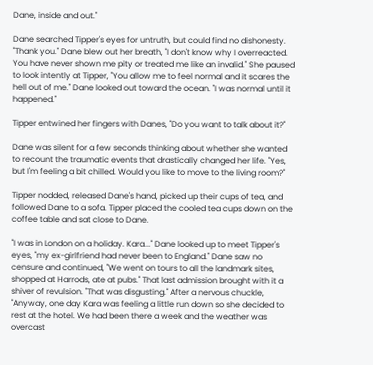Dane, inside and out."

Dane searched Tipper's eyes for untruth, but could find no dishonesty. "Thank you." Dane blew out her breath, "I don't know why I overreacted. You have never shown me pity or treated me like an invalid." She paused to look intently at Tipper, "You allow me to feel normal and it scares the hell out of me." Dane looked out toward the ocean. "I was normal until it happened."

Tipper entwined her fingers with Danes, "Do you want to talk about it?"

Dane was silent for a few seconds thinking about whether she wanted to recount the traumatic events that drastically changed her life. "Yes, but I'm feeling a bit chilled. Would you like to move to the living room?"

Tipper nodded, released Dane's hand, picked up their cups of tea, and followed Dane to a sofa. Tipper placed the cooled tea cups down on the coffee table and sat close to Dane.

"I was in London on a holiday. Kara..." Dane looked up to meet Tipper's eyes, "my ex-girlfriend had never been to England." Dane saw no censure and continued, "We went on tours to all the landmark sites, shopped at Harrods, ate at pubs." That last admission brought with it a shiver of revulsion. "That was disgusting." After a nervous chuckle, "Anyway, one day Kara was feeling a little run down so she decided to rest at the hotel. We had been there a week and the weather was overcast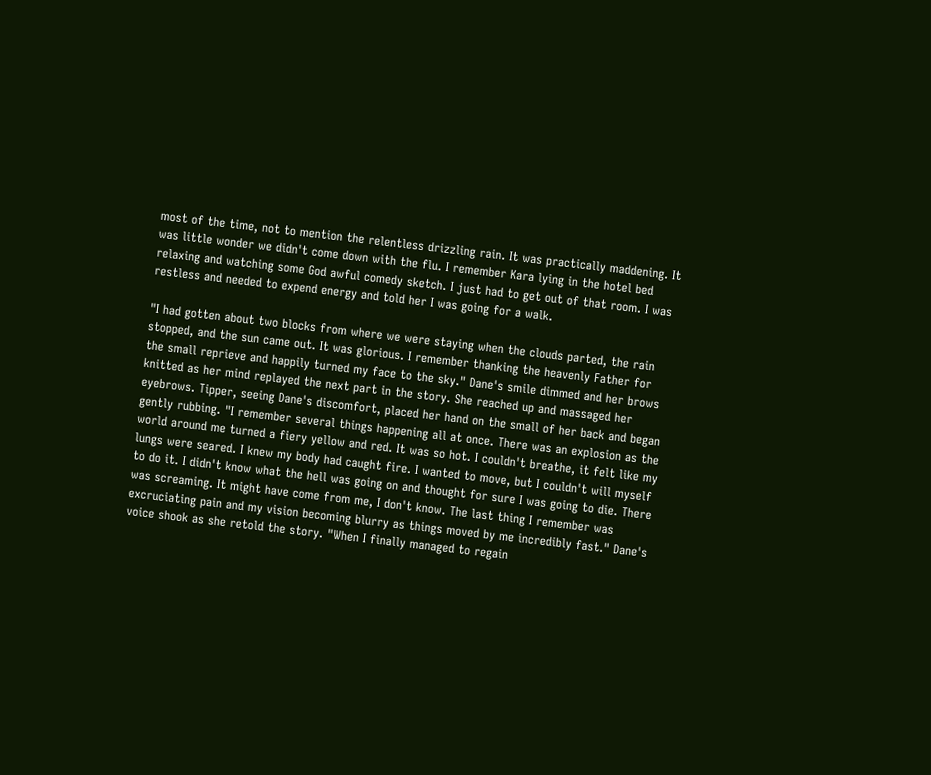most of the time, not to mention the relentless drizzling rain. It was practically maddening. It was little wonder we didn't come down with the flu. I remember Kara lying in the hotel bed relaxing and watching some God awful comedy sketch. I just had to get out of that room. I was restless and needed to expend energy and told her I was going for a walk.

"I had gotten about two blocks from where we were staying when the clouds parted, the rain stopped, and the sun came out. It was glorious. I remember thanking the heavenly Father for the small reprieve and happily turned my face to the sky." Dane's smile dimmed and her brows knitted as her mind replayed the next part in the story. She reached up and massaged her eyebrows. Tipper, seeing Dane's discomfort, placed her hand on the small of her back and began gently rubbing. "I remember several things happening all at once. There was an explosion as the world around me turned a fiery yellow and red. It was so hot. I couldn't breathe, it felt like my lungs were seared. I knew my body had caught fire. I wanted to move, but I couldn't will myself to do it. I didn't know what the hell was going on and thought for sure I was going to die. There was screaming. It might have come from me, I don't know. The last thing I remember was excruciating pain and my vision becoming blurry as things moved by me incredibly fast." Dane's voice shook as she retold the story. "When I finally managed to regain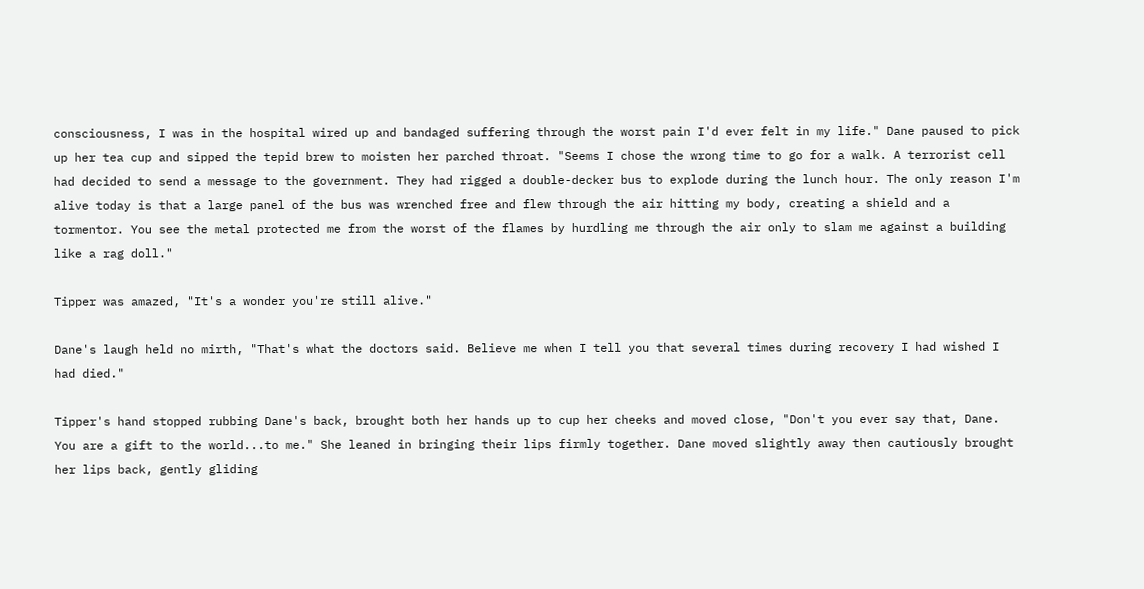consciousness, I was in the hospital wired up and bandaged suffering through the worst pain I'd ever felt in my life." Dane paused to pick up her tea cup and sipped the tepid brew to moisten her parched throat. "Seems I chose the wrong time to go for a walk. A terrorist cell had decided to send a message to the government. They had rigged a double-decker bus to explode during the lunch hour. The only reason I'm alive today is that a large panel of the bus was wrenched free and flew through the air hitting my body, creating a shield and a tormentor. You see the metal protected me from the worst of the flames by hurdling me through the air only to slam me against a building like a rag doll."

Tipper was amazed, "It's a wonder you're still alive."

Dane's laugh held no mirth, "That's what the doctors said. Believe me when I tell you that several times during recovery I had wished I had died."

Tipper's hand stopped rubbing Dane's back, brought both her hands up to cup her cheeks and moved close, "Don't you ever say that, Dane. You are a gift to the world...to me." She leaned in bringing their lips firmly together. Dane moved slightly away then cautiously brought her lips back, gently gliding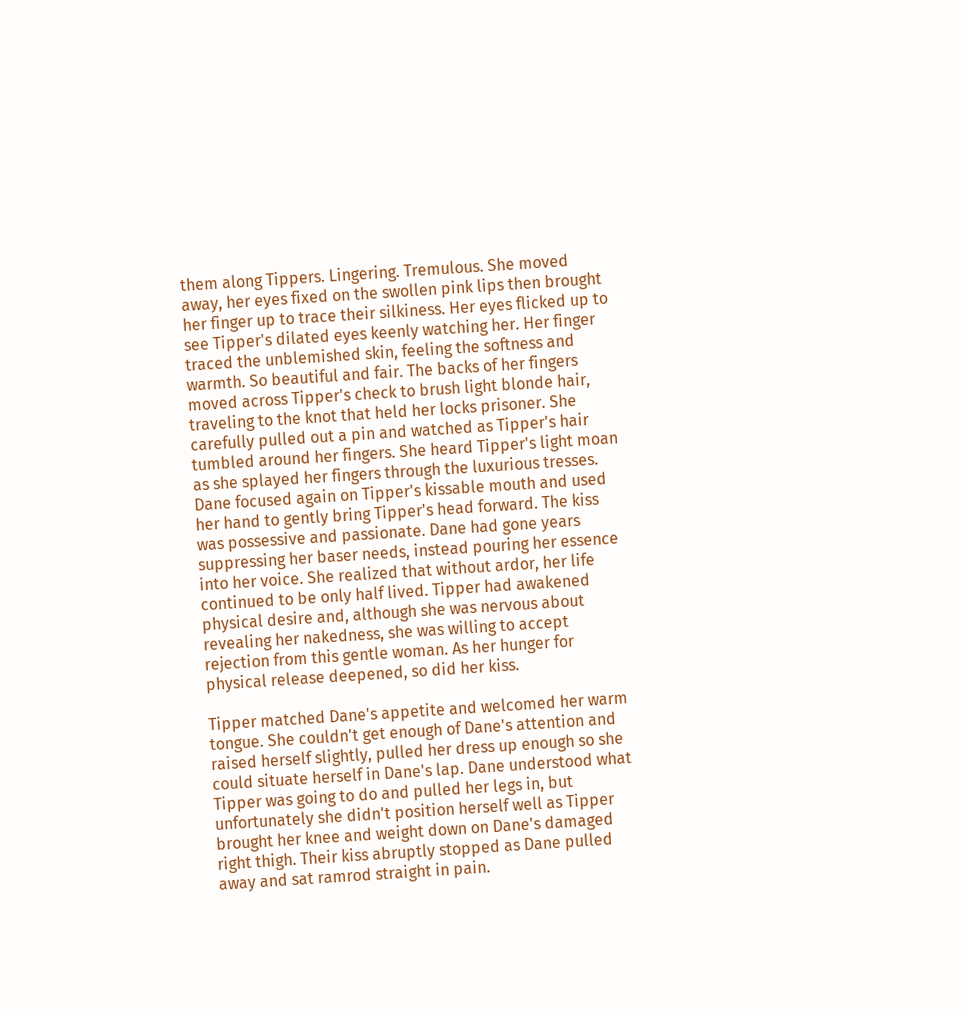them along Tippers. Lingering. Tremulous. She moved away, her eyes fixed on the swollen pink lips then brought her finger up to trace their silkiness. Her eyes flicked up to see Tipper's dilated eyes keenly watching her. Her finger traced the unblemished skin, feeling the softness and warmth. So beautiful and fair. The backs of her fingers moved across Tipper's check to brush light blonde hair, traveling to the knot that held her locks prisoner. She carefully pulled out a pin and watched as Tipper's hair tumbled around her fingers. She heard Tipper's light moan as she splayed her fingers through the luxurious tresses. Dane focused again on Tipper's kissable mouth and used her hand to gently bring Tipper's head forward. The kiss was possessive and passionate. Dane had gone years suppressing her baser needs, instead pouring her essence into her voice. She realized that without ardor, her life continued to be only half lived. Tipper had awakened physical desire and, although she was nervous about revealing her nakedness, she was willing to accept rejection from this gentle woman. As her hunger for physical release deepened, so did her kiss.

Tipper matched Dane's appetite and welcomed her warm tongue. She couldn't get enough of Dane's attention and raised herself slightly, pulled her dress up enough so she could situate herself in Dane's lap. Dane understood what Tipper was going to do and pulled her legs in, but unfortunately she didn't position herself well as Tipper brought her knee and weight down on Dane's damaged right thigh. Their kiss abruptly stopped as Dane pulled away and sat ramrod straight in pain.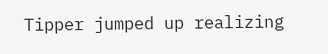Tipper jumped up realizing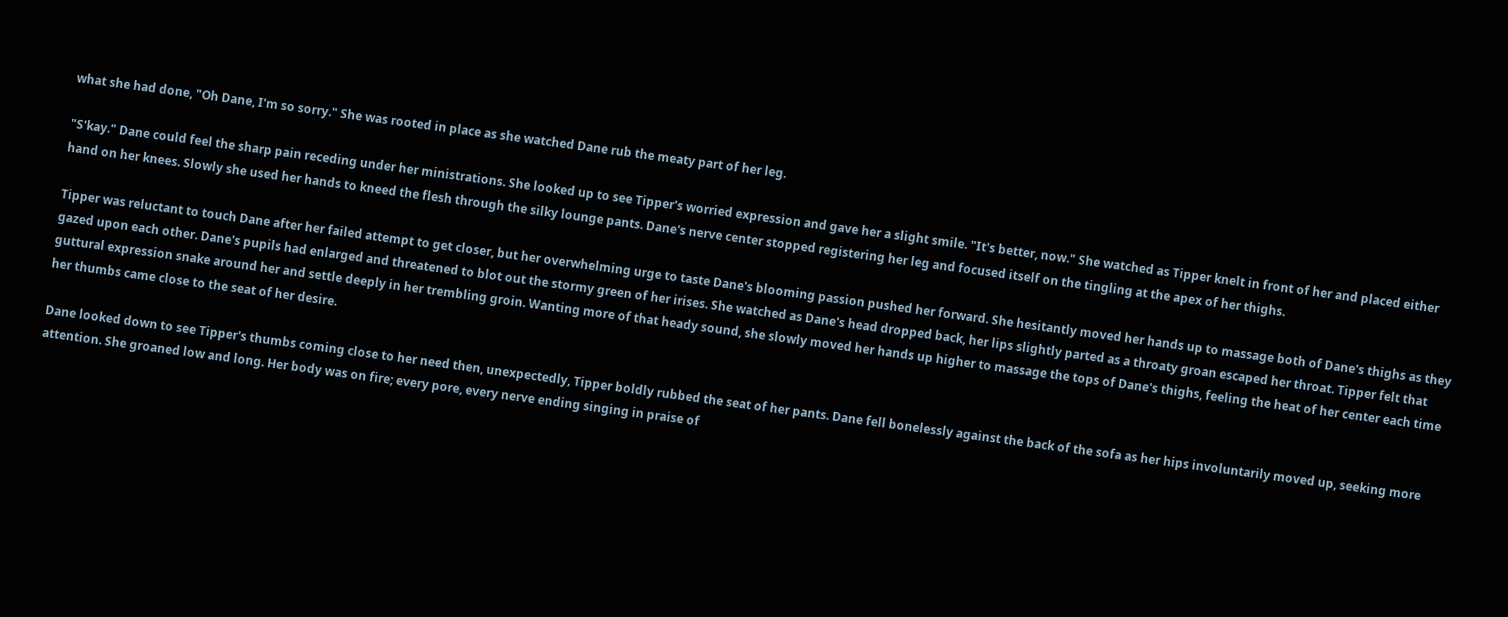what she had done, "Oh Dane, I'm so sorry." She was rooted in place as she watched Dane rub the meaty part of her leg.

"S'kay." Dane could feel the sharp pain receding under her ministrations. She looked up to see Tipper's worried expression and gave her a slight smile. "It's better, now." She watched as Tipper knelt in front of her and placed either hand on her knees. Slowly she used her hands to kneed the flesh through the silky lounge pants. Dane's nerve center stopped registering her leg and focused itself on the tingling at the apex of her thighs.

Tipper was reluctant to touch Dane after her failed attempt to get closer, but her overwhelming urge to taste Dane's blooming passion pushed her forward. She hesitantly moved her hands up to massage both of Dane's thighs as they gazed upon each other. Dane's pupils had enlarged and threatened to blot out the stormy green of her irises. She watched as Dane's head dropped back, her lips slightly parted as a throaty groan escaped her throat. Tipper felt that guttural expression snake around her and settle deeply in her trembling groin. Wanting more of that heady sound, she slowly moved her hands up higher to massage the tops of Dane's thighs, feeling the heat of her center each time her thumbs came close to the seat of her desire.

Dane looked down to see Tipper's thumbs coming close to her need then, unexpectedly, Tipper boldly rubbed the seat of her pants. Dane fell bonelessly against the back of the sofa as her hips involuntarily moved up, seeking more attention. She groaned low and long. Her body was on fire; every pore, every nerve ending singing in praise of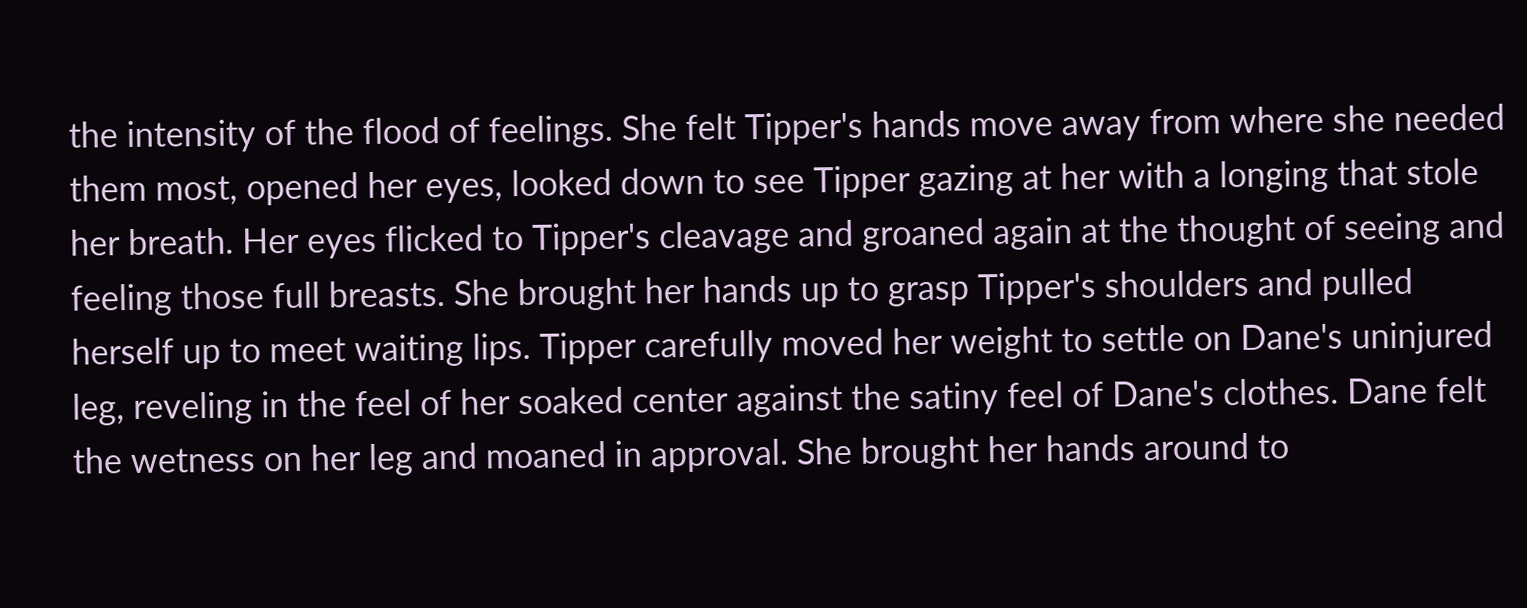the intensity of the flood of feelings. She felt Tipper's hands move away from where she needed them most, opened her eyes, looked down to see Tipper gazing at her with a longing that stole her breath. Her eyes flicked to Tipper's cleavage and groaned again at the thought of seeing and feeling those full breasts. She brought her hands up to grasp Tipper's shoulders and pulled herself up to meet waiting lips. Tipper carefully moved her weight to settle on Dane's uninjured leg, reveling in the feel of her soaked center against the satiny feel of Dane's clothes. Dane felt the wetness on her leg and moaned in approval. She brought her hands around to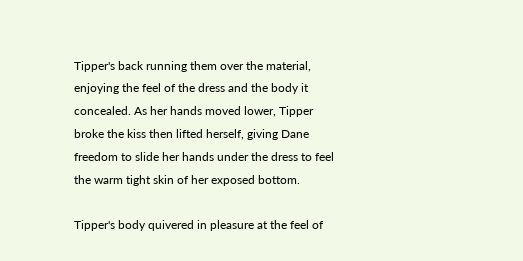Tipper's back running them over the material, enjoying the feel of the dress and the body it concealed. As her hands moved lower, Tipper broke the kiss then lifted herself, giving Dane freedom to slide her hands under the dress to feel the warm tight skin of her exposed bottom.

Tipper's body quivered in pleasure at the feel of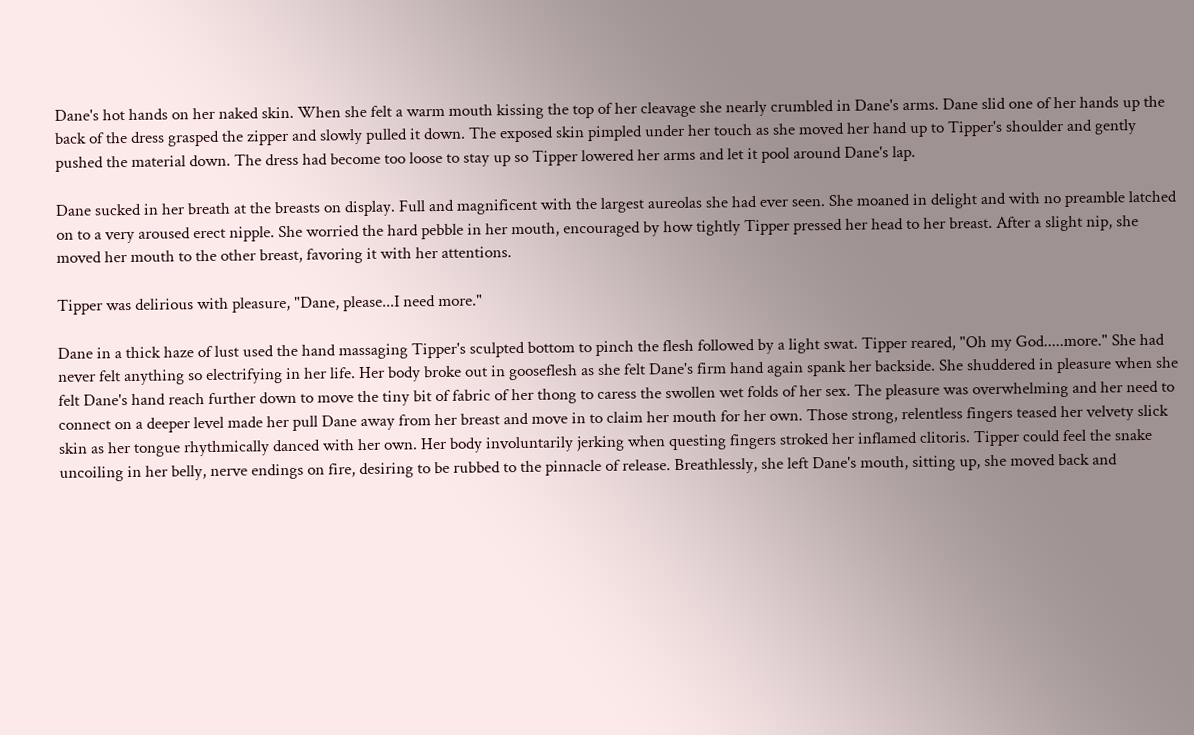Dane's hot hands on her naked skin. When she felt a warm mouth kissing the top of her cleavage she nearly crumbled in Dane's arms. Dane slid one of her hands up the back of the dress grasped the zipper and slowly pulled it down. The exposed skin pimpled under her touch as she moved her hand up to Tipper's shoulder and gently pushed the material down. The dress had become too loose to stay up so Tipper lowered her arms and let it pool around Dane's lap.

Dane sucked in her breath at the breasts on display. Full and magnificent with the largest aureolas she had ever seen. She moaned in delight and with no preamble latched on to a very aroused erect nipple. She worried the hard pebble in her mouth, encouraged by how tightly Tipper pressed her head to her breast. After a slight nip, she moved her mouth to the other breast, favoring it with her attentions.

Tipper was delirious with pleasure, "Dane, please...I need more."

Dane in a thick haze of lust used the hand massaging Tipper's sculpted bottom to pinch the flesh followed by a light swat. Tipper reared, "Oh my God.....more." She had never felt anything so electrifying in her life. Her body broke out in gooseflesh as she felt Dane's firm hand again spank her backside. She shuddered in pleasure when she felt Dane's hand reach further down to move the tiny bit of fabric of her thong to caress the swollen wet folds of her sex. The pleasure was overwhelming and her need to connect on a deeper level made her pull Dane away from her breast and move in to claim her mouth for her own. Those strong, relentless fingers teased her velvety slick skin as her tongue rhythmically danced with her own. Her body involuntarily jerking when questing fingers stroked her inflamed clitoris. Tipper could feel the snake uncoiling in her belly, nerve endings on fire, desiring to be rubbed to the pinnacle of release. Breathlessly, she left Dane's mouth, sitting up, she moved back and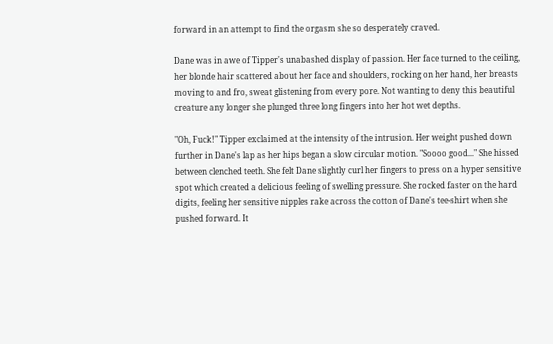forward in an attempt to find the orgasm she so desperately craved.

Dane was in awe of Tipper's unabashed display of passion. Her face turned to the ceiling, her blonde hair scattered about her face and shoulders, rocking on her hand, her breasts moving to and fro, sweat glistening from every pore. Not wanting to deny this beautiful creature any longer she plunged three long fingers into her hot wet depths.

"Oh, Fuck!" Tipper exclaimed at the intensity of the intrusion. Her weight pushed down further in Dane's lap as her hips began a slow circular motion. "Soooo good..." She hissed between clenched teeth. She felt Dane slightly curl her fingers to press on a hyper sensitive spot which created a delicious feeling of swelling pressure. She rocked faster on the hard digits, feeling her sensitive nipples rake across the cotton of Dane's tee-shirt when she pushed forward. It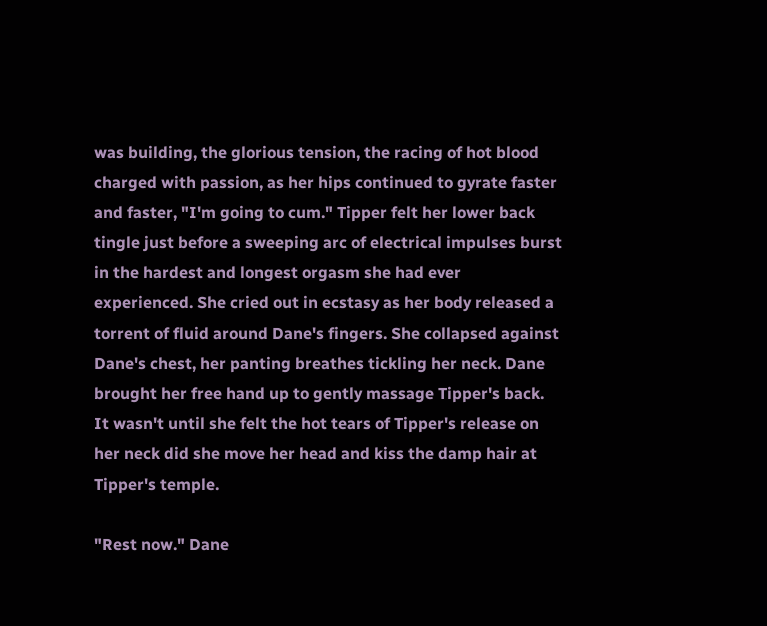was building, the glorious tension, the racing of hot blood charged with passion, as her hips continued to gyrate faster and faster, "I'm going to cum." Tipper felt her lower back tingle just before a sweeping arc of electrical impulses burst in the hardest and longest orgasm she had ever experienced. She cried out in ecstasy as her body released a torrent of fluid around Dane's fingers. She collapsed against Dane's chest, her panting breathes tickling her neck. Dane brought her free hand up to gently massage Tipper's back. It wasn't until she felt the hot tears of Tipper's release on her neck did she move her head and kiss the damp hair at Tipper's temple.

"Rest now." Dane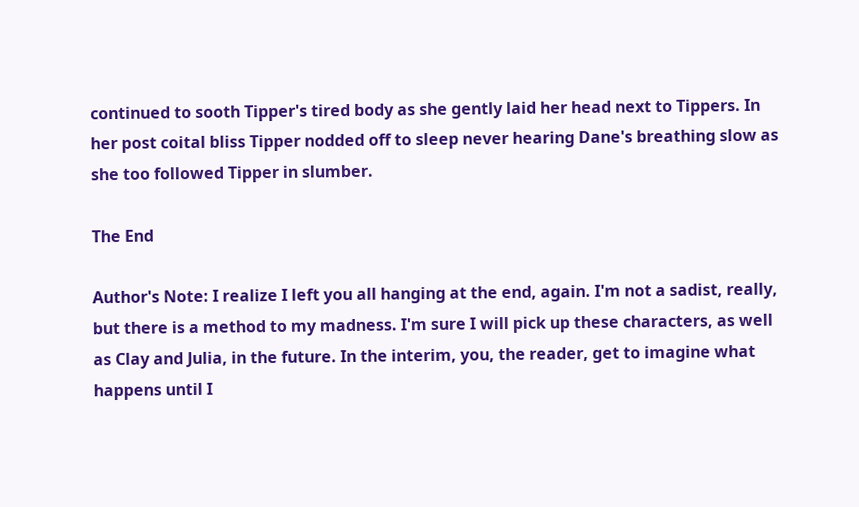continued to sooth Tipper's tired body as she gently laid her head next to Tippers. In her post coital bliss Tipper nodded off to sleep never hearing Dane's breathing slow as she too followed Tipper in slumber.

The End

Author's Note: I realize I left you all hanging at the end, again. I'm not a sadist, really, but there is a method to my madness. I'm sure I will pick up these characters, as well as Clay and Julia, in the future. In the interim, you, the reader, get to imagine what happens until I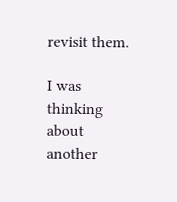revisit them.

I was thinking about another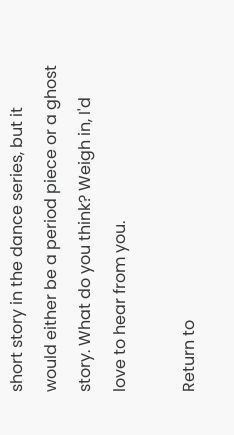short story in the dance series, but it would either be a period piece or a ghost story. What do you think? Weigh in, I'd love to hear from you.

Return to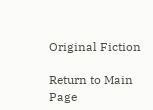Original Fiction

Return to Main Page